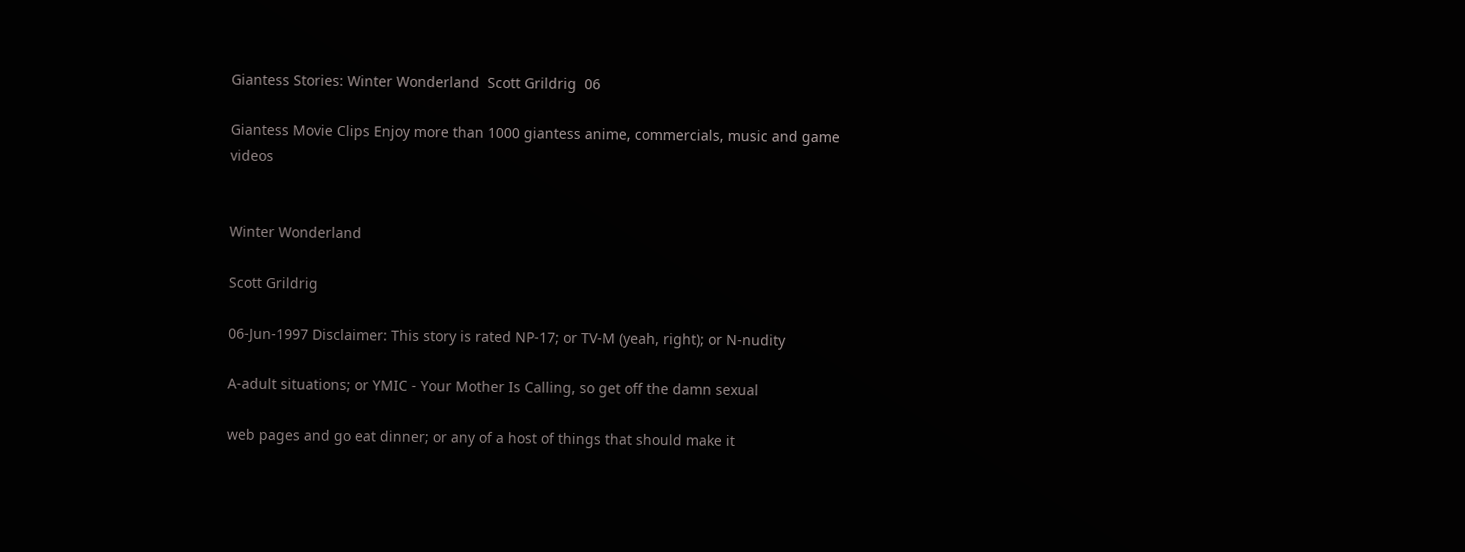Giantess Stories: Winter Wonderland  Scott Grildrig  06

Giantess Movie Clips Enjoy more than 1000 giantess anime, commercials, music and game videos


Winter Wonderland

Scott Grildrig

06-Jun-1997 Disclaimer: This story is rated NP-17; or TV-M (yeah, right); or N-nudity

A-adult situations; or YMIC - Your Mother Is Calling, so get off the damn sexual

web pages and go eat dinner; or any of a host of things that should make it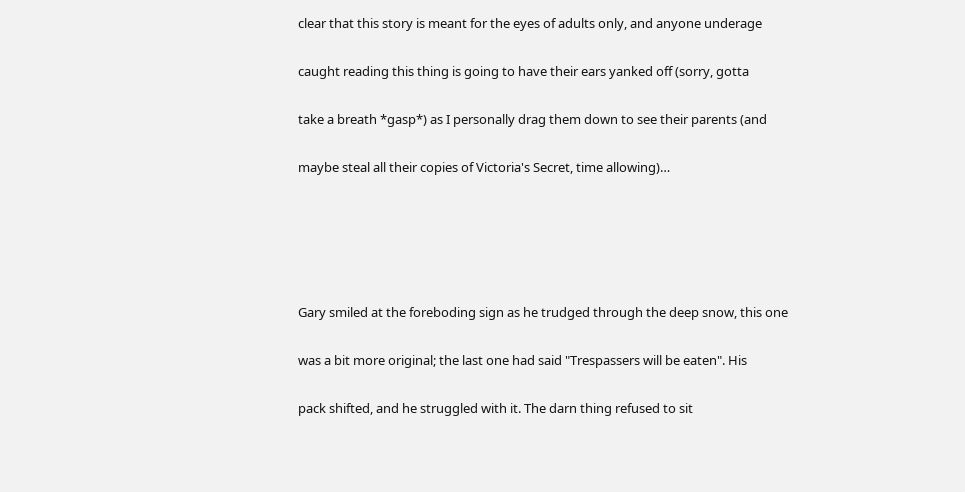clear that this story is meant for the eyes of adults only, and anyone underage

caught reading this thing is going to have their ears yanked off (sorry, gotta

take a breath *gasp*) as I personally drag them down to see their parents (and

maybe steal all their copies of Victoria's Secret, time allowing)…





Gary smiled at the foreboding sign as he trudged through the deep snow, this one

was a bit more original; the last one had said "Trespassers will be eaten". His

pack shifted, and he struggled with it. The darn thing refused to sit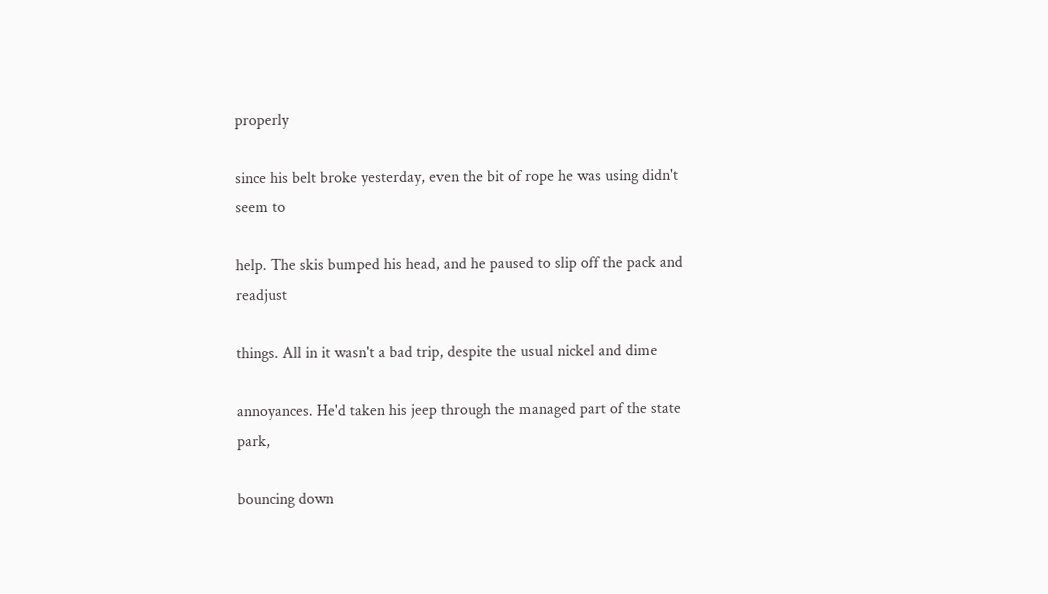properly

since his belt broke yesterday, even the bit of rope he was using didn't seem to

help. The skis bumped his head, and he paused to slip off the pack and readjust

things. All in it wasn't a bad trip, despite the usual nickel and dime

annoyances. He'd taken his jeep through the managed part of the state park,

bouncing down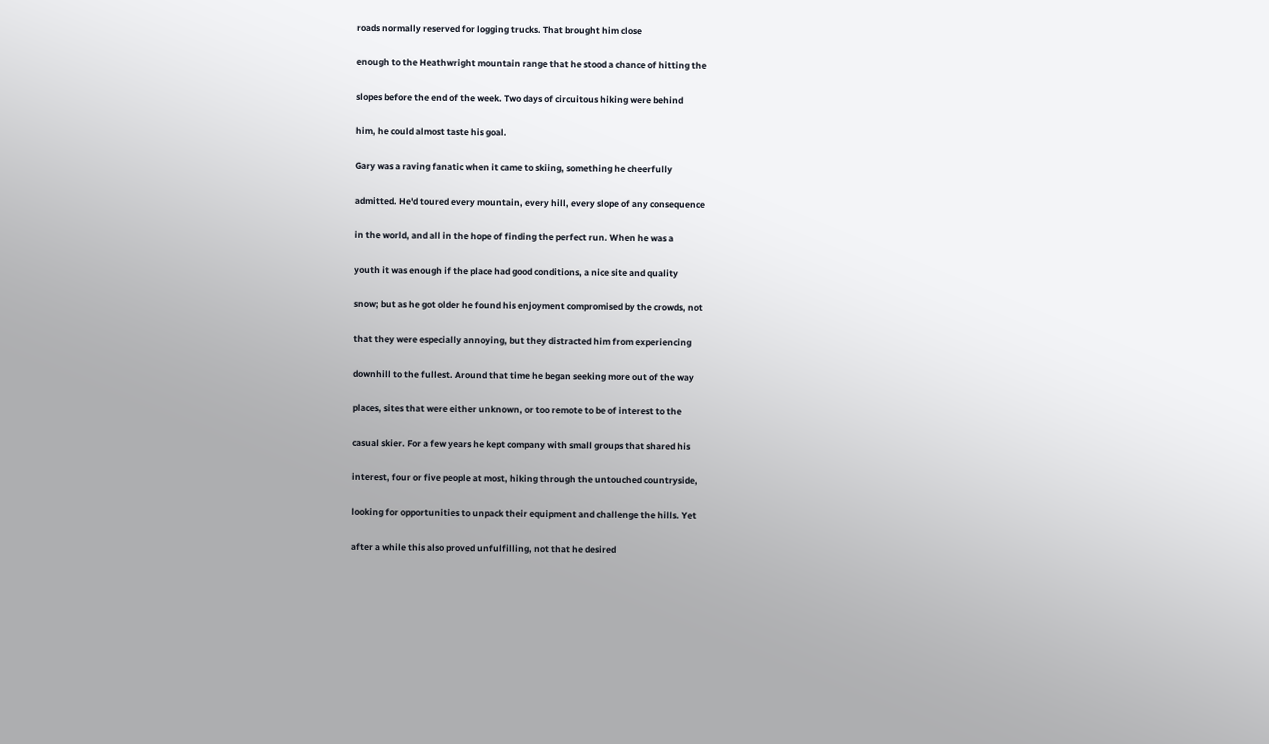roads normally reserved for logging trucks. That brought him close

enough to the Heathwright mountain range that he stood a chance of hitting the

slopes before the end of the week. Two days of circuitous hiking were behind

him, he could almost taste his goal.

Gary was a raving fanatic when it came to skiing, something he cheerfully

admitted. He'd toured every mountain, every hill, every slope of any consequence

in the world, and all in the hope of finding the perfect run. When he was a

youth it was enough if the place had good conditions, a nice site and quality

snow; but as he got older he found his enjoyment compromised by the crowds, not

that they were especially annoying, but they distracted him from experiencing

downhill to the fullest. Around that time he began seeking more out of the way

places, sites that were either unknown, or too remote to be of interest to the

casual skier. For a few years he kept company with small groups that shared his

interest, four or five people at most, hiking through the untouched countryside,

looking for opportunities to unpack their equipment and challenge the hills. Yet

after a while this also proved unfulfilling, not that he desired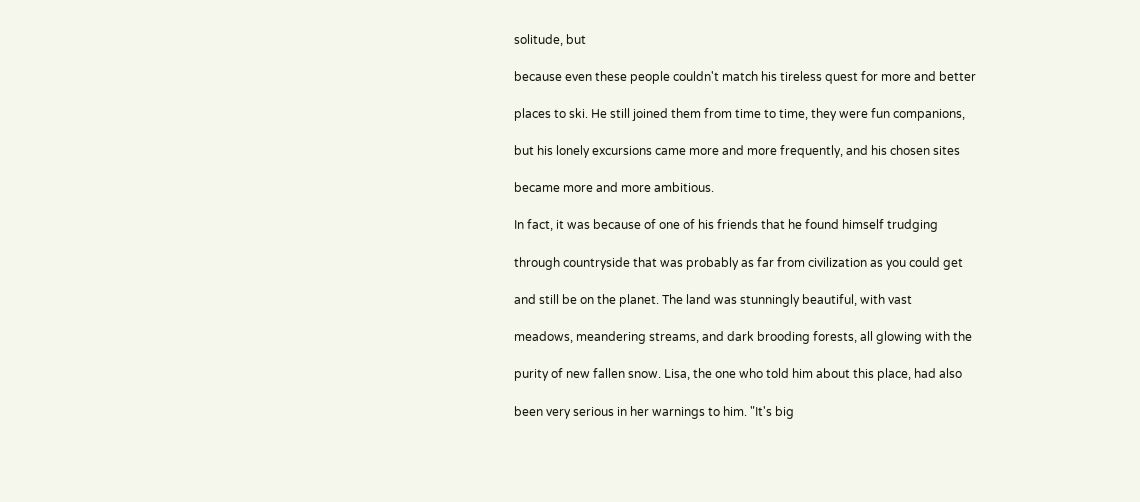solitude, but

because even these people couldn't match his tireless quest for more and better

places to ski. He still joined them from time to time, they were fun companions,

but his lonely excursions came more and more frequently, and his chosen sites

became more and more ambitious.

In fact, it was because of one of his friends that he found himself trudging

through countryside that was probably as far from civilization as you could get

and still be on the planet. The land was stunningly beautiful, with vast

meadows, meandering streams, and dark brooding forests, all glowing with the

purity of new fallen snow. Lisa, the one who told him about this place, had also

been very serious in her warnings to him. "It's big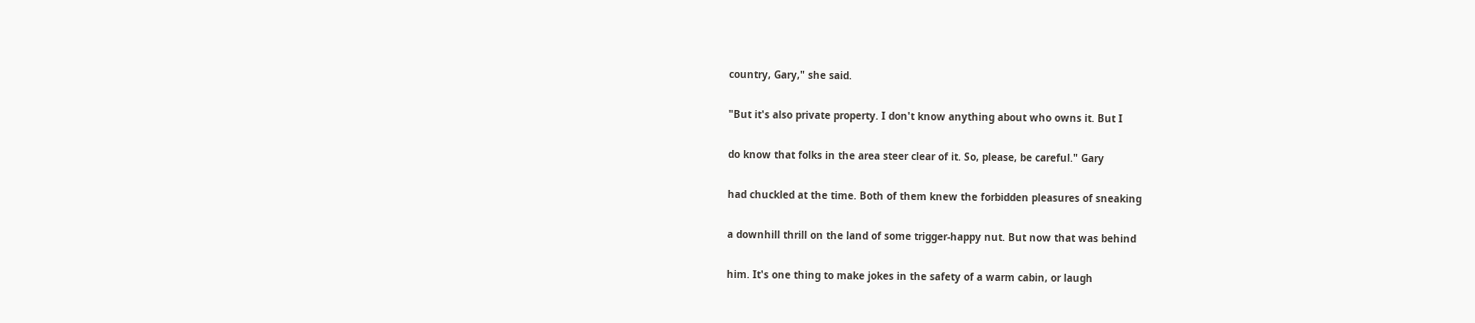country, Gary," she said.

"But it's also private property. I don't know anything about who owns it. But I

do know that folks in the area steer clear of it. So, please, be careful." Gary

had chuckled at the time. Both of them knew the forbidden pleasures of sneaking

a downhill thrill on the land of some trigger-happy nut. But now that was behind

him. It's one thing to make jokes in the safety of a warm cabin, or laugh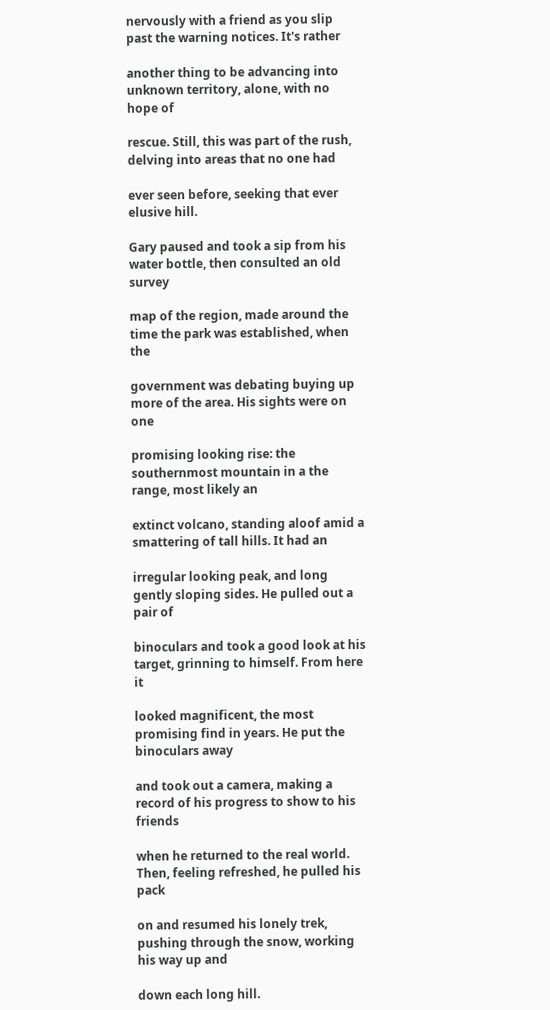nervously with a friend as you slip past the warning notices. It's rather

another thing to be advancing into unknown territory, alone, with no hope of

rescue. Still, this was part of the rush, delving into areas that no one had

ever seen before, seeking that ever elusive hill.

Gary paused and took a sip from his water bottle, then consulted an old survey

map of the region, made around the time the park was established, when the

government was debating buying up more of the area. His sights were on one

promising looking rise: the southernmost mountain in a the range, most likely an

extinct volcano, standing aloof amid a smattering of tall hills. It had an

irregular looking peak, and long gently sloping sides. He pulled out a pair of

binoculars and took a good look at his target, grinning to himself. From here it

looked magnificent, the most promising find in years. He put the binoculars away

and took out a camera, making a record of his progress to show to his friends

when he returned to the real world. Then, feeling refreshed, he pulled his pack

on and resumed his lonely trek, pushing through the snow, working his way up and

down each long hill.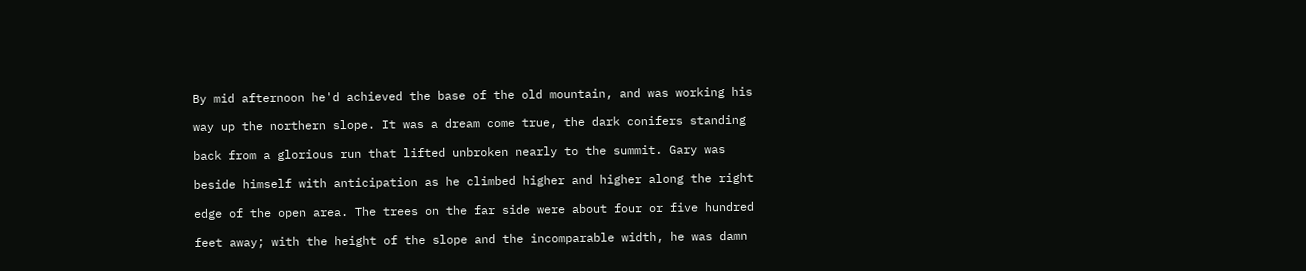By mid afternoon he'd achieved the base of the old mountain, and was working his

way up the northern slope. It was a dream come true, the dark conifers standing

back from a glorious run that lifted unbroken nearly to the summit. Gary was

beside himself with anticipation as he climbed higher and higher along the right

edge of the open area. The trees on the far side were about four or five hundred

feet away; with the height of the slope and the incomparable width, he was damn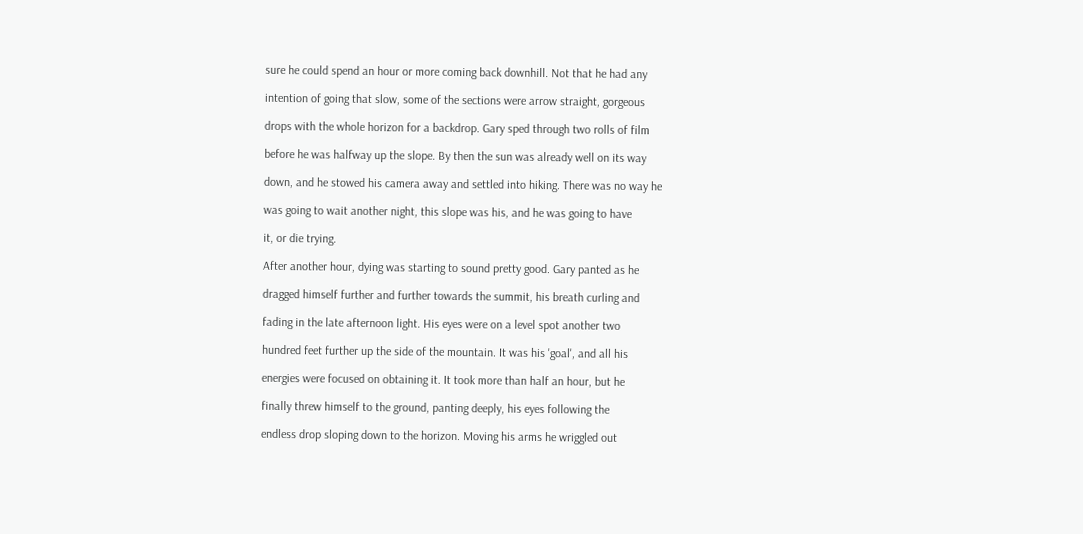sure he could spend an hour or more coming back downhill. Not that he had any

intention of going that slow, some of the sections were arrow straight, gorgeous

drops with the whole horizon for a backdrop. Gary sped through two rolls of film

before he was halfway up the slope. By then the sun was already well on its way

down, and he stowed his camera away and settled into hiking. There was no way he

was going to wait another night, this slope was his, and he was going to have

it, or die trying.

After another hour, dying was starting to sound pretty good. Gary panted as he

dragged himself further and further towards the summit, his breath curling and

fading in the late afternoon light. His eyes were on a level spot another two

hundred feet further up the side of the mountain. It was his 'goal', and all his

energies were focused on obtaining it. It took more than half an hour, but he

finally threw himself to the ground, panting deeply, his eyes following the

endless drop sloping down to the horizon. Moving his arms he wriggled out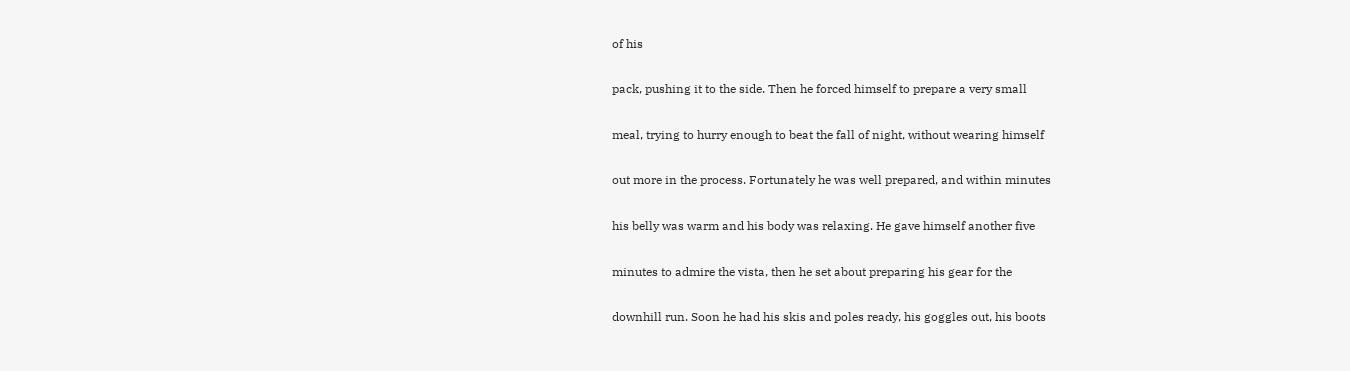of his

pack, pushing it to the side. Then he forced himself to prepare a very small

meal, trying to hurry enough to beat the fall of night, without wearing himself

out more in the process. Fortunately he was well prepared, and within minutes

his belly was warm and his body was relaxing. He gave himself another five

minutes to admire the vista, then he set about preparing his gear for the

downhill run. Soon he had his skis and poles ready, his goggles out, his boots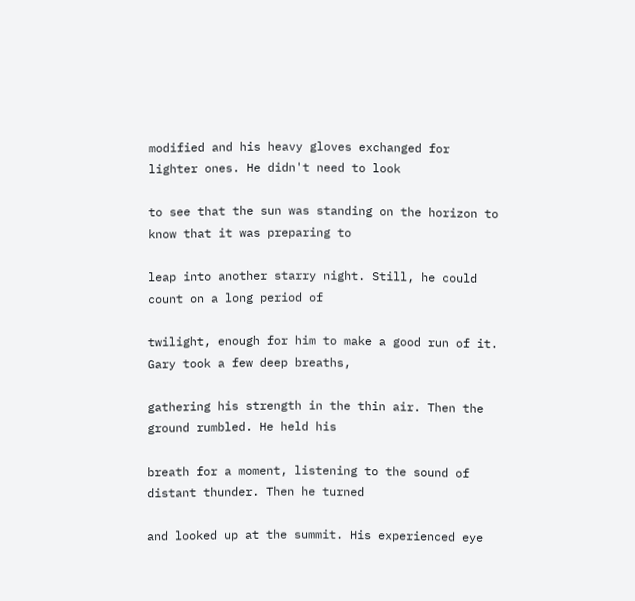modified and his heavy gloves exchanged for lighter ones. He didn't need to look

to see that the sun was standing on the horizon to know that it was preparing to

leap into another starry night. Still, he could count on a long period of

twilight, enough for him to make a good run of it. Gary took a few deep breaths,

gathering his strength in the thin air. Then the ground rumbled. He held his

breath for a moment, listening to the sound of distant thunder. Then he turned

and looked up at the summit. His experienced eye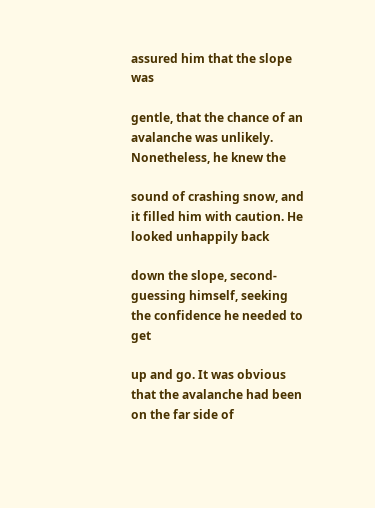assured him that the slope was

gentle, that the chance of an avalanche was unlikely. Nonetheless, he knew the

sound of crashing snow, and it filled him with caution. He looked unhappily back

down the slope, second-guessing himself, seeking the confidence he needed to get

up and go. It was obvious that the avalanche had been on the far side of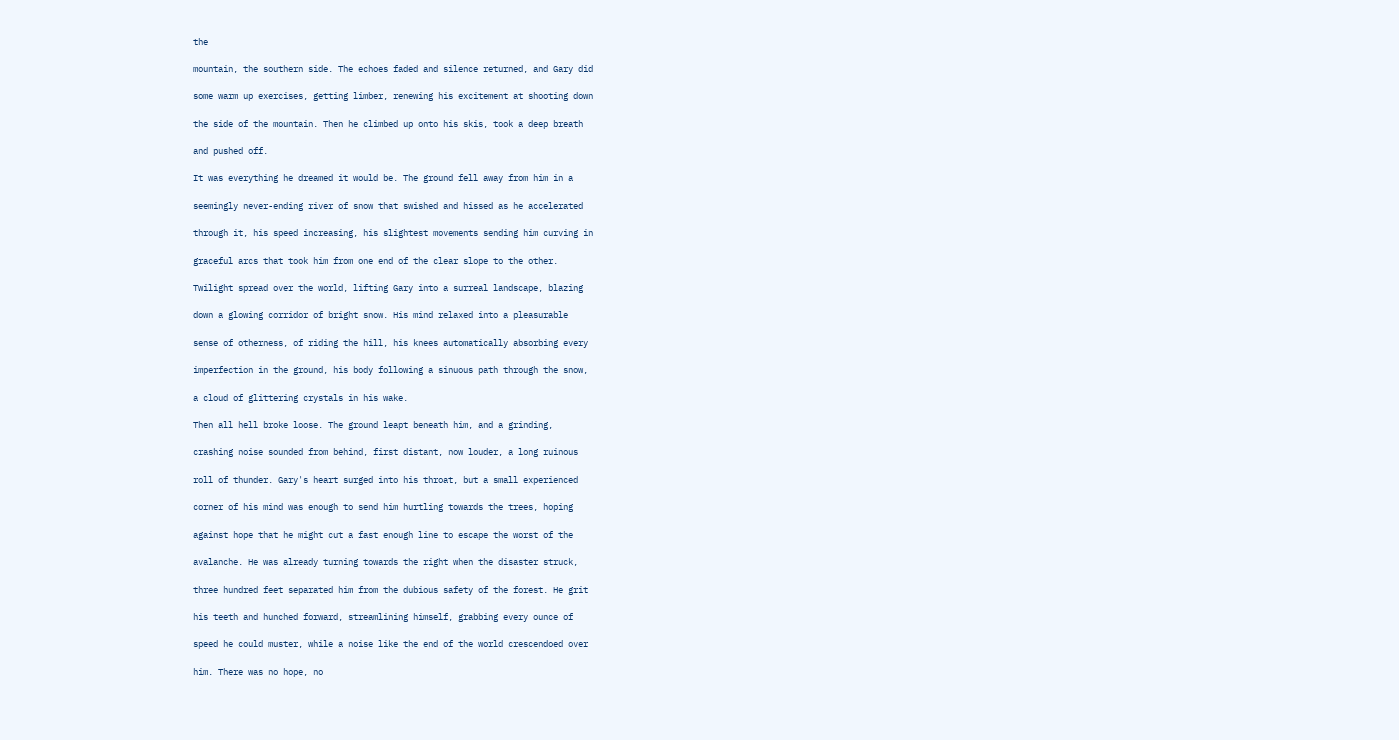the

mountain, the southern side. The echoes faded and silence returned, and Gary did

some warm up exercises, getting limber, renewing his excitement at shooting down

the side of the mountain. Then he climbed up onto his skis, took a deep breath

and pushed off.

It was everything he dreamed it would be. The ground fell away from him in a

seemingly never-ending river of snow that swished and hissed as he accelerated

through it, his speed increasing, his slightest movements sending him curving in

graceful arcs that took him from one end of the clear slope to the other.

Twilight spread over the world, lifting Gary into a surreal landscape, blazing

down a glowing corridor of bright snow. His mind relaxed into a pleasurable

sense of otherness, of riding the hill, his knees automatically absorbing every

imperfection in the ground, his body following a sinuous path through the snow,

a cloud of glittering crystals in his wake.

Then all hell broke loose. The ground leapt beneath him, and a grinding,

crashing noise sounded from behind, first distant, now louder, a long ruinous

roll of thunder. Gary's heart surged into his throat, but a small experienced

corner of his mind was enough to send him hurtling towards the trees, hoping

against hope that he might cut a fast enough line to escape the worst of the

avalanche. He was already turning towards the right when the disaster struck,

three hundred feet separated him from the dubious safety of the forest. He grit

his teeth and hunched forward, streamlining himself, grabbing every ounce of

speed he could muster, while a noise like the end of the world crescendoed over

him. There was no hope, no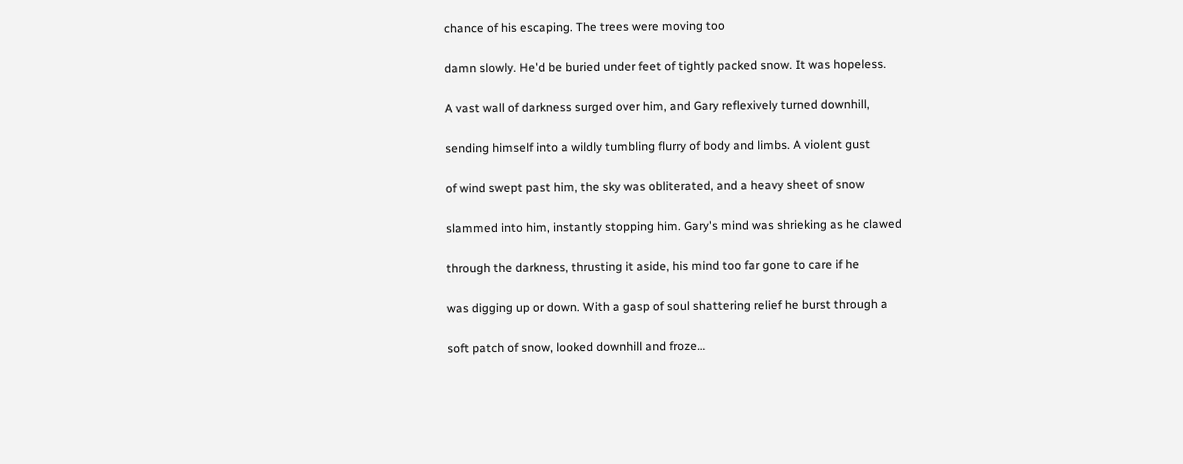chance of his escaping. The trees were moving too

damn slowly. He'd be buried under feet of tightly packed snow. It was hopeless.

A vast wall of darkness surged over him, and Gary reflexively turned downhill,

sending himself into a wildly tumbling flurry of body and limbs. A violent gust

of wind swept past him, the sky was obliterated, and a heavy sheet of snow

slammed into him, instantly stopping him. Gary's mind was shrieking as he clawed

through the darkness, thrusting it aside, his mind too far gone to care if he

was digging up or down. With a gasp of soul shattering relief he burst through a

soft patch of snow, looked downhill and froze…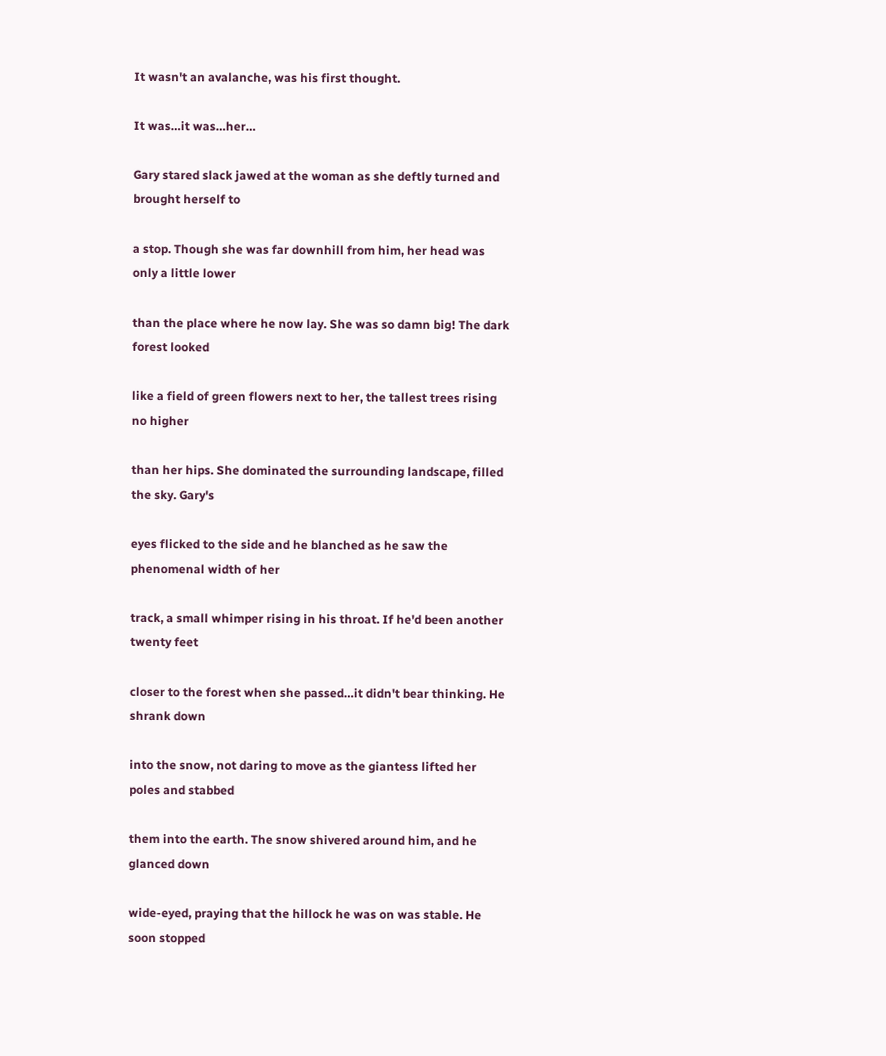It wasn't an avalanche, was his first thought.

It was…it was…her…

Gary stared slack jawed at the woman as she deftly turned and brought herself to

a stop. Though she was far downhill from him, her head was only a little lower

than the place where he now lay. She was so damn big! The dark forest looked

like a field of green flowers next to her, the tallest trees rising no higher

than her hips. She dominated the surrounding landscape, filled the sky. Gary's

eyes flicked to the side and he blanched as he saw the phenomenal width of her

track, a small whimper rising in his throat. If he'd been another twenty feet

closer to the forest when she passed…it didn't bear thinking. He shrank down

into the snow, not daring to move as the giantess lifted her poles and stabbed

them into the earth. The snow shivered around him, and he glanced down

wide-eyed, praying that the hillock he was on was stable. He soon stopped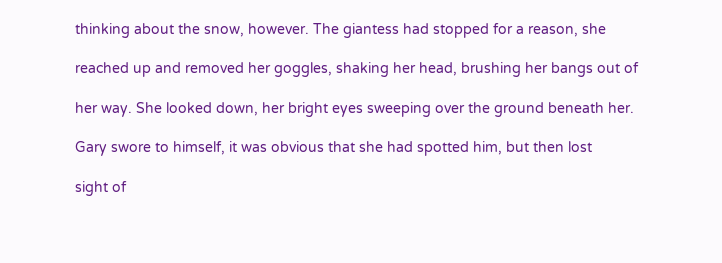thinking about the snow, however. The giantess had stopped for a reason, she

reached up and removed her goggles, shaking her head, brushing her bangs out of

her way. She looked down, her bright eyes sweeping over the ground beneath her.

Gary swore to himself, it was obvious that she had spotted him, but then lost

sight of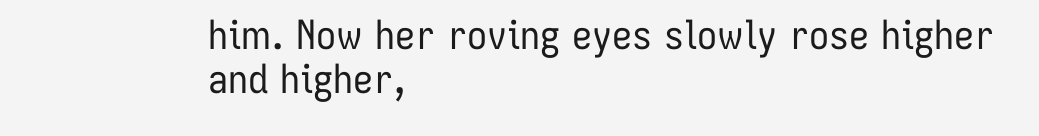him. Now her roving eyes slowly rose higher and higher,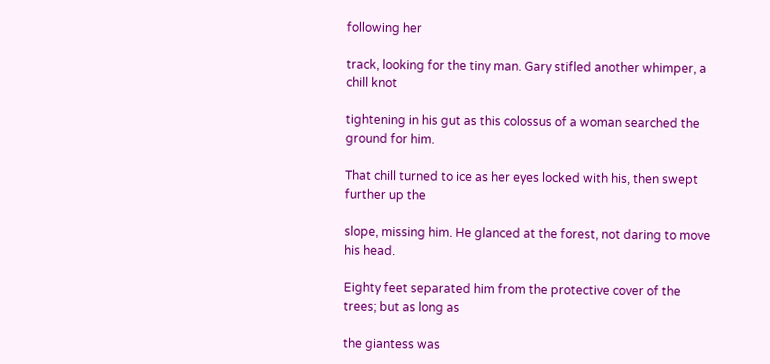following her

track, looking for the tiny man. Gary stifled another whimper, a chill knot

tightening in his gut as this colossus of a woman searched the ground for him.

That chill turned to ice as her eyes locked with his, then swept further up the

slope, missing him. He glanced at the forest, not daring to move his head.

Eighty feet separated him from the protective cover of the trees; but as long as

the giantess was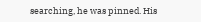searching, he was pinned. His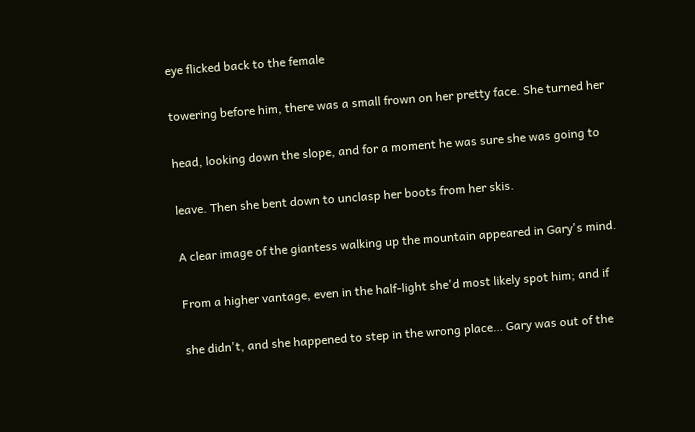eye flicked back to the female

towering before him, there was a small frown on her pretty face. She turned her

head, looking down the slope, and for a moment he was sure she was going to

leave. Then she bent down to unclasp her boots from her skis.

A clear image of the giantess walking up the mountain appeared in Gary's mind.

From a higher vantage, even in the half-light she'd most likely spot him; and if

she didn't, and she happened to step in the wrong place… Gary was out of the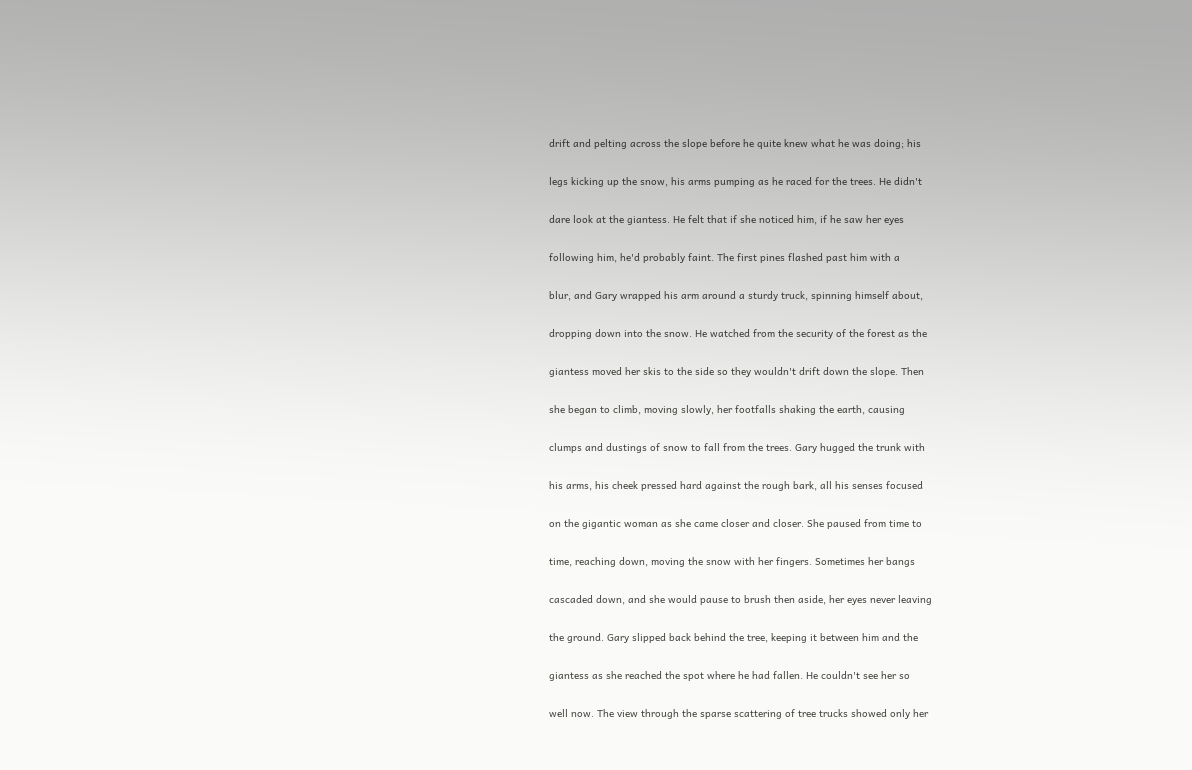drift and pelting across the slope before he quite knew what he was doing; his

legs kicking up the snow, his arms pumping as he raced for the trees. He didn't

dare look at the giantess. He felt that if she noticed him, if he saw her eyes

following him, he'd probably faint. The first pines flashed past him with a

blur, and Gary wrapped his arm around a sturdy truck, spinning himself about,

dropping down into the snow. He watched from the security of the forest as the

giantess moved her skis to the side so they wouldn't drift down the slope. Then

she began to climb, moving slowly, her footfalls shaking the earth, causing

clumps and dustings of snow to fall from the trees. Gary hugged the trunk with

his arms, his cheek pressed hard against the rough bark, all his senses focused

on the gigantic woman as she came closer and closer. She paused from time to

time, reaching down, moving the snow with her fingers. Sometimes her bangs

cascaded down, and she would pause to brush then aside, her eyes never leaving

the ground. Gary slipped back behind the tree, keeping it between him and the

giantess as she reached the spot where he had fallen. He couldn't see her so

well now. The view through the sparse scattering of tree trucks showed only her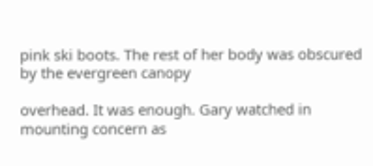pink ski boots. The rest of her body was obscured by the evergreen canopy

overhead. It was enough. Gary watched in mounting concern as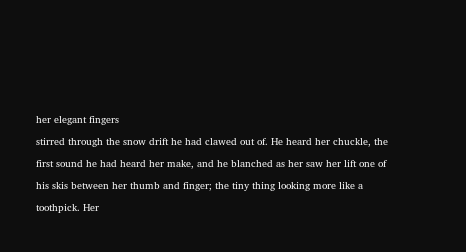her elegant fingers

stirred through the snow drift he had clawed out of. He heard her chuckle, the

first sound he had heard her make, and he blanched as her saw her lift one of

his skis between her thumb and finger; the tiny thing looking more like a

toothpick. Her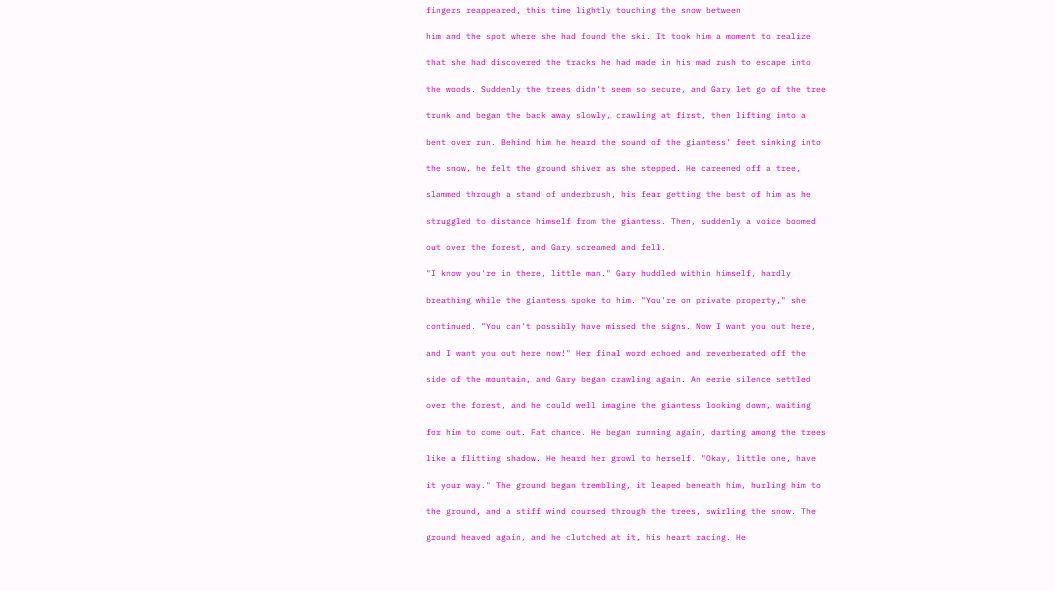fingers reappeared, this time lightly touching the snow between

him and the spot where she had found the ski. It took him a moment to realize

that she had discovered the tracks he had made in his mad rush to escape into

the woods. Suddenly the trees didn't seem so secure, and Gary let go of the tree

trunk and began the back away slowly, crawling at first, then lifting into a

bent over run. Behind him he heard the sound of the giantess' feet sinking into

the snow, he felt the ground shiver as she stepped. He careened off a tree,

slammed through a stand of underbrush, his fear getting the best of him as he

struggled to distance himself from the giantess. Then, suddenly a voice boomed

out over the forest, and Gary screamed and fell.

"I know you're in there, little man." Gary huddled within himself, hardly

breathing while the giantess spoke to him. "You're on private property," she

continued. "You can't possibly have missed the signs. Now I want you out here,

and I want you out here now!" Her final word echoed and reverberated off the

side of the mountain, and Gary began crawling again. An eerie silence settled

over the forest, and he could well imagine the giantess looking down, waiting

for him to come out. Fat chance. He began running again, darting among the trees

like a flitting shadow. He heard her growl to herself. "Okay, little one, have

it your way." The ground began trembling, it leaped beneath him, hurling him to

the ground, and a stiff wind coursed through the trees, swirling the snow. The

ground heaved again, and he clutched at it, his heart racing. He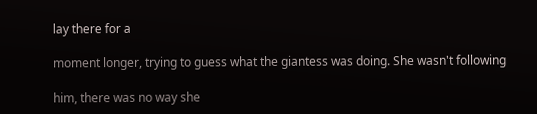lay there for a

moment longer, trying to guess what the giantess was doing. She wasn't following

him, there was no way she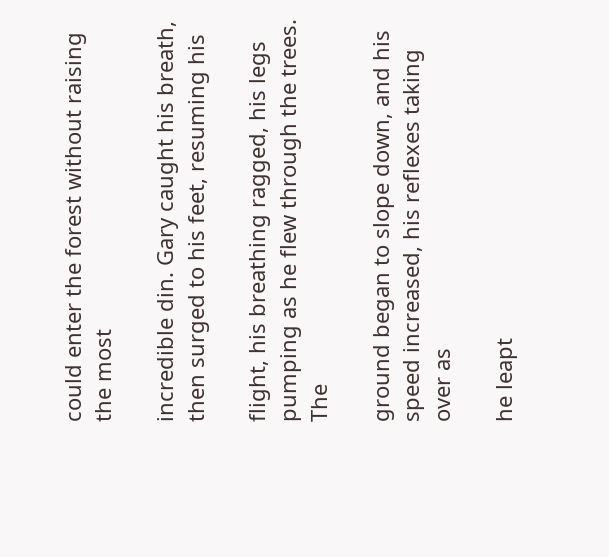could enter the forest without raising the most

incredible din. Gary caught his breath, then surged to his feet, resuming his

flight, his breathing ragged, his legs pumping as he flew through the trees. The

ground began to slope down, and his speed increased, his reflexes taking over as

he leapt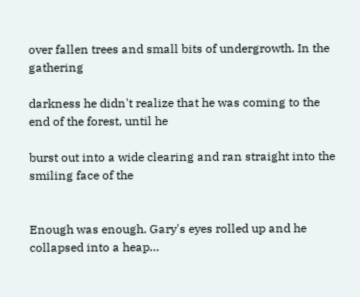over fallen trees and small bits of undergrowth. In the gathering

darkness he didn't realize that he was coming to the end of the forest, until he

burst out into a wide clearing and ran straight into the smiling face of the


Enough was enough. Gary's eyes rolled up and he collapsed into a heap…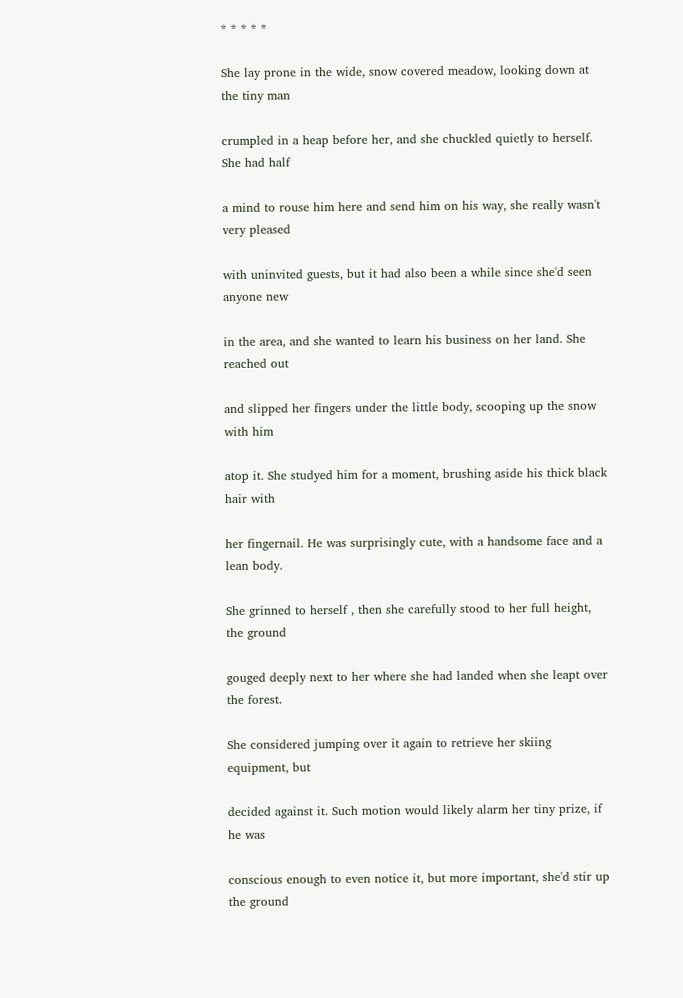* * * * *

She lay prone in the wide, snow covered meadow, looking down at the tiny man

crumpled in a heap before her, and she chuckled quietly to herself. She had half

a mind to rouse him here and send him on his way, she really wasn't very pleased

with uninvited guests, but it had also been a while since she'd seen anyone new

in the area, and she wanted to learn his business on her land. She reached out

and slipped her fingers under the little body, scooping up the snow with him

atop it. She studyed him for a moment, brushing aside his thick black hair with

her fingernail. He was surprisingly cute, with a handsome face and a lean body.

She grinned to herself , then she carefully stood to her full height, the ground

gouged deeply next to her where she had landed when she leapt over the forest.

She considered jumping over it again to retrieve her skiing equipment, but

decided against it. Such motion would likely alarm her tiny prize, if he was

conscious enough to even notice it, but more important, she'd stir up the ground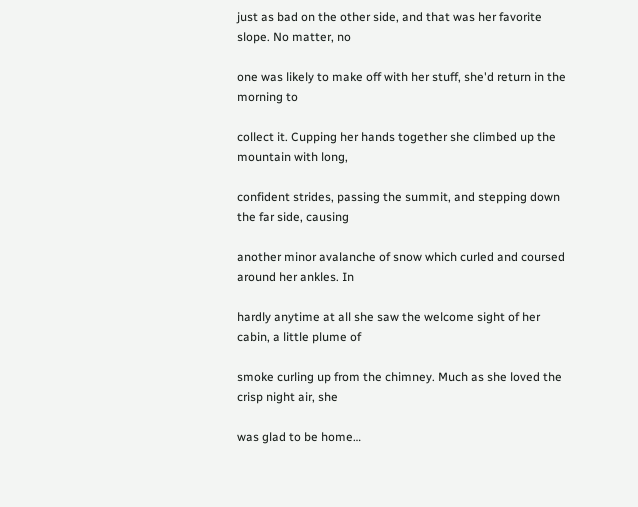just as bad on the other side, and that was her favorite slope. No matter, no

one was likely to make off with her stuff, she'd return in the morning to

collect it. Cupping her hands together she climbed up the mountain with long,

confident strides, passing the summit, and stepping down the far side, causing

another minor avalanche of snow which curled and coursed around her ankles. In

hardly anytime at all she saw the welcome sight of her cabin, a little plume of

smoke curling up from the chimney. Much as she loved the crisp night air, she

was glad to be home…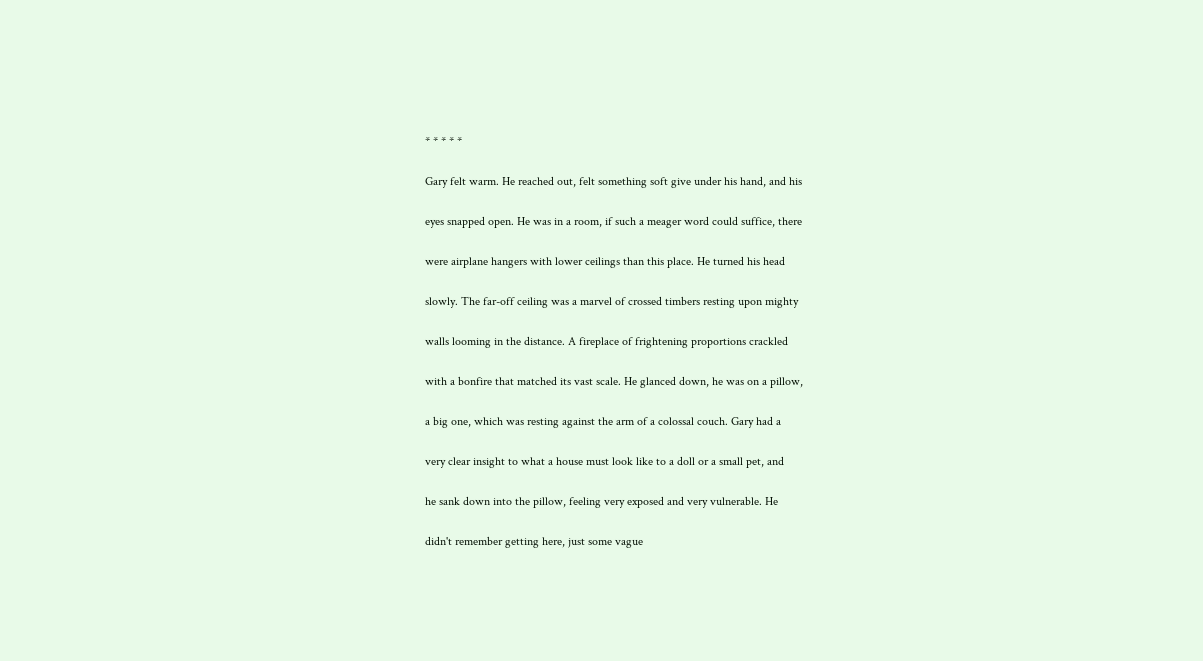* * * * *

Gary felt warm. He reached out, felt something soft give under his hand, and his

eyes snapped open. He was in a room, if such a meager word could suffice, there

were airplane hangers with lower ceilings than this place. He turned his head

slowly. The far-off ceiling was a marvel of crossed timbers resting upon mighty

walls looming in the distance. A fireplace of frightening proportions crackled

with a bonfire that matched its vast scale. He glanced down, he was on a pillow,

a big one, which was resting against the arm of a colossal couch. Gary had a

very clear insight to what a house must look like to a doll or a small pet, and

he sank down into the pillow, feeling very exposed and very vulnerable. He

didn't remember getting here, just some vague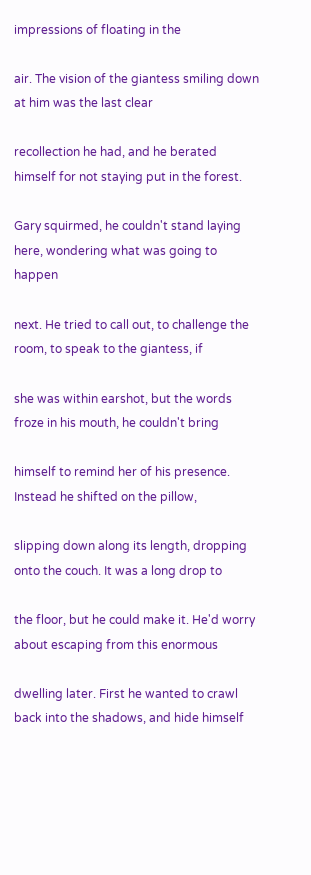impressions of floating in the

air. The vision of the giantess smiling down at him was the last clear

recollection he had, and he berated himself for not staying put in the forest.

Gary squirmed, he couldn't stand laying here, wondering what was going to happen

next. He tried to call out, to challenge the room, to speak to the giantess, if

she was within earshot, but the words froze in his mouth, he couldn't bring

himself to remind her of his presence. Instead he shifted on the pillow,

slipping down along its length, dropping onto the couch. It was a long drop to

the floor, but he could make it. He'd worry about escaping from this enormous

dwelling later. First he wanted to crawl back into the shadows, and hide himself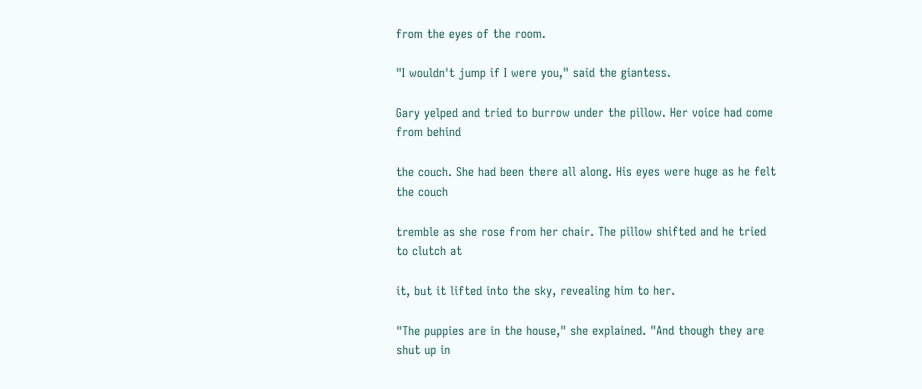from the eyes of the room.

"I wouldn't jump if I were you," said the giantess.

Gary yelped and tried to burrow under the pillow. Her voice had come from behind

the couch. She had been there all along. His eyes were huge as he felt the couch

tremble as she rose from her chair. The pillow shifted and he tried to clutch at

it, but it lifted into the sky, revealing him to her.

"The puppies are in the house," she explained. "And though they are shut up in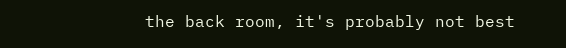the back room, it's probably not best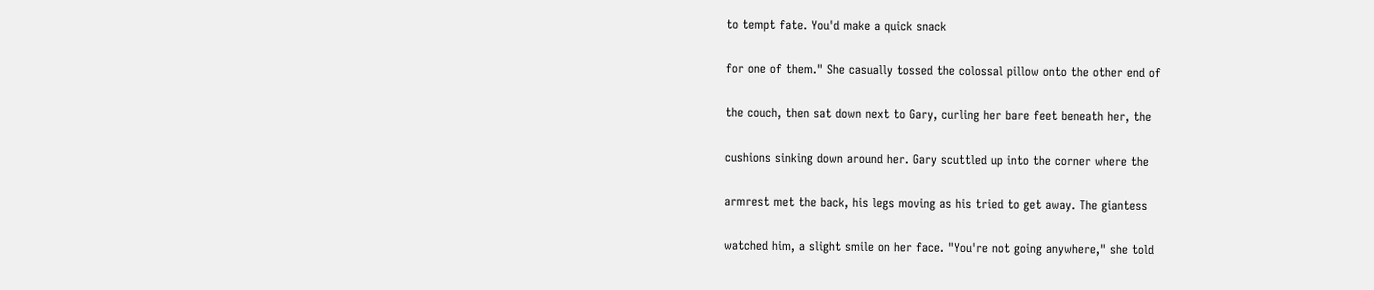to tempt fate. You'd make a quick snack

for one of them." She casually tossed the colossal pillow onto the other end of

the couch, then sat down next to Gary, curling her bare feet beneath her, the

cushions sinking down around her. Gary scuttled up into the corner where the

armrest met the back, his legs moving as his tried to get away. The giantess

watched him, a slight smile on her face. "You're not going anywhere," she told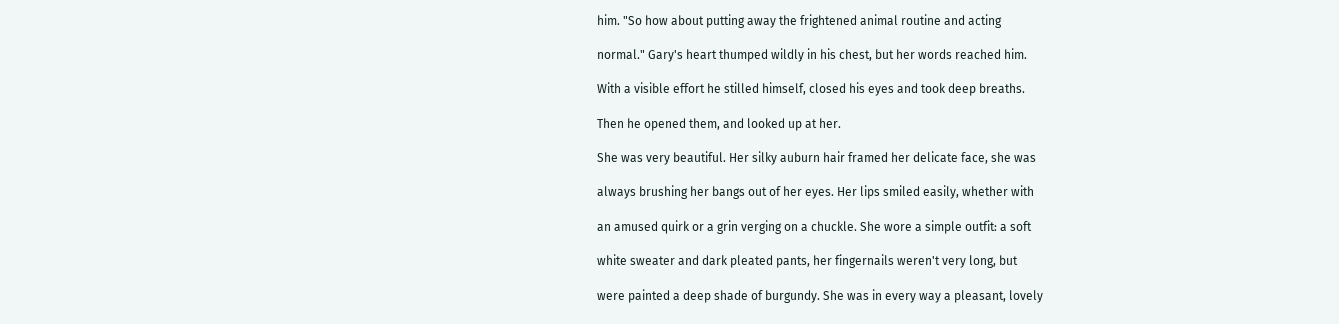him. "So how about putting away the frightened animal routine and acting

normal." Gary's heart thumped wildly in his chest, but her words reached him.

With a visible effort he stilled himself, closed his eyes and took deep breaths.

Then he opened them, and looked up at her.

She was very beautiful. Her silky auburn hair framed her delicate face, she was

always brushing her bangs out of her eyes. Her lips smiled easily, whether with

an amused quirk or a grin verging on a chuckle. She wore a simple outfit: a soft

white sweater and dark pleated pants, her fingernails weren't very long, but

were painted a deep shade of burgundy. She was in every way a pleasant, lovely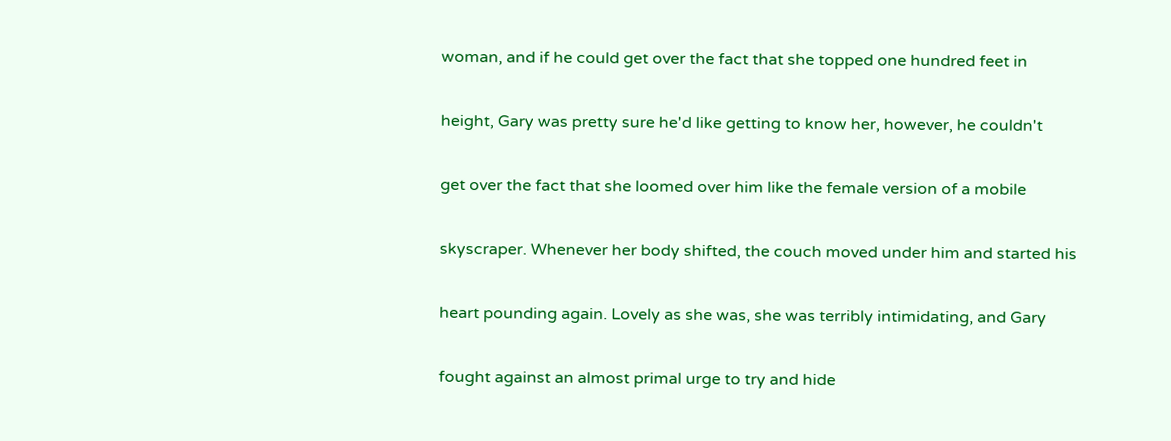woman, and if he could get over the fact that she topped one hundred feet in

height, Gary was pretty sure he'd like getting to know her, however, he couldn't

get over the fact that she loomed over him like the female version of a mobile

skyscraper. Whenever her body shifted, the couch moved under him and started his

heart pounding again. Lovely as she was, she was terribly intimidating, and Gary

fought against an almost primal urge to try and hide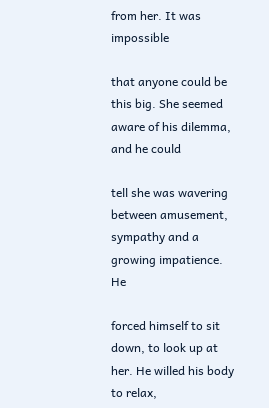from her. It was impossible

that anyone could be this big. She seemed aware of his dilemma, and he could

tell she was wavering between amusement, sympathy and a growing impatience. He

forced himself to sit down, to look up at her. He willed his body to relax,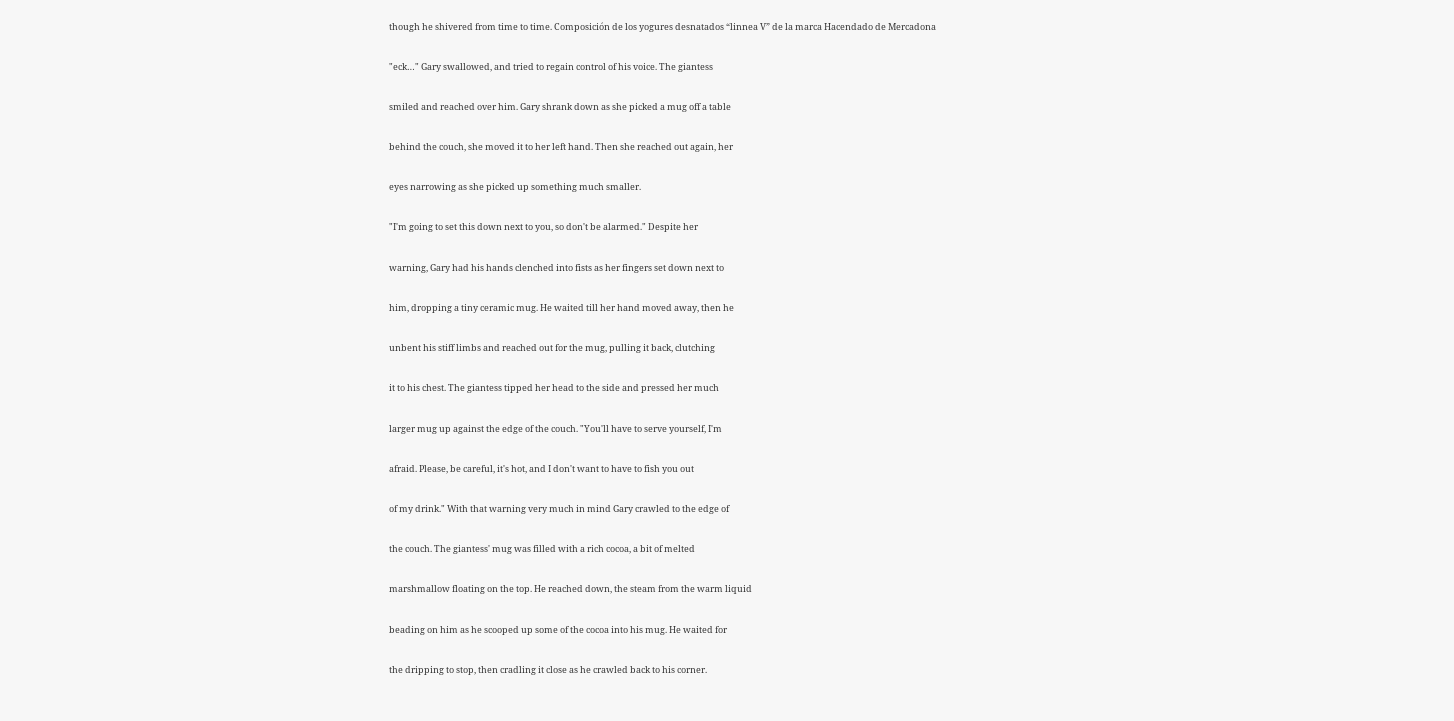though he shivered from time to time. Composición de los yogures desnatados “linnea V” de la marca Hacendado de Mercadona

"eck…" Gary swallowed, and tried to regain control of his voice. The giantess

smiled and reached over him. Gary shrank down as she picked a mug off a table

behind the couch, she moved it to her left hand. Then she reached out again, her

eyes narrowing as she picked up something much smaller.

"I'm going to set this down next to you, so don't be alarmed." Despite her

warning, Gary had his hands clenched into fists as her fingers set down next to

him, dropping a tiny ceramic mug. He waited till her hand moved away, then he

unbent his stiff limbs and reached out for the mug, pulling it back, clutching

it to his chest. The giantess tipped her head to the side and pressed her much

larger mug up against the edge of the couch. "You'll have to serve yourself, I'm

afraid. Please, be careful, it's hot, and I don't want to have to fish you out

of my drink." With that warning very much in mind Gary crawled to the edge of

the couch. The giantess' mug was filled with a rich cocoa, a bit of melted

marshmallow floating on the top. He reached down, the steam from the warm liquid

beading on him as he scooped up some of the cocoa into his mug. He waited for

the dripping to stop, then cradling it close as he crawled back to his corner.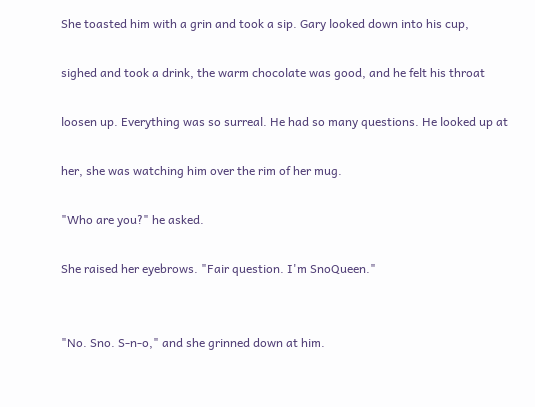She toasted him with a grin and took a sip. Gary looked down into his cup,

sighed and took a drink, the warm chocolate was good, and he felt his throat

loosen up. Everything was so surreal. He had so many questions. He looked up at

her, she was watching him over the rim of her mug.

"Who are you?" he asked.

She raised her eyebrows. "Fair question. I'm SnoQueen."


"No. Sno. S-n-o," and she grinned down at him.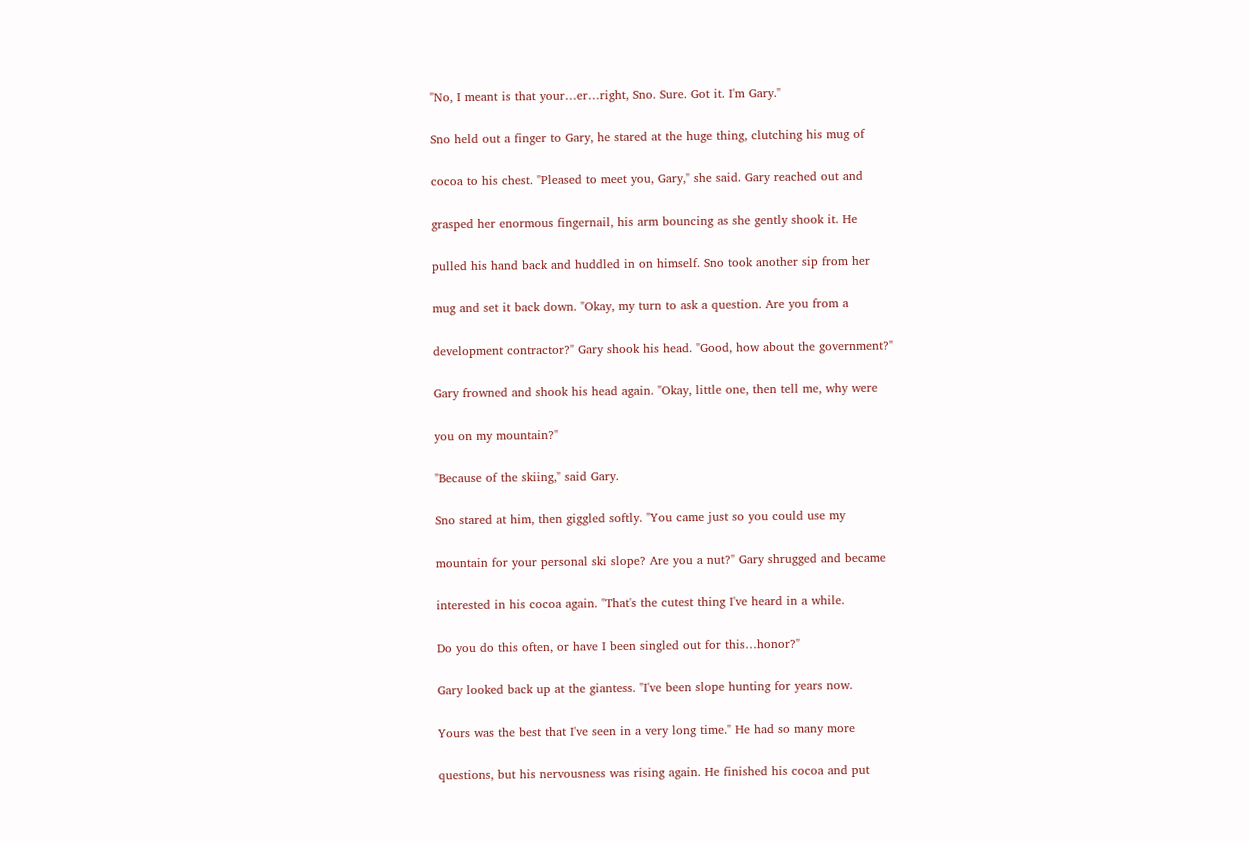"No, I meant is that your…er…right, Sno. Sure. Got it. I'm Gary."

Sno held out a finger to Gary, he stared at the huge thing, clutching his mug of

cocoa to his chest. "Pleased to meet you, Gary," she said. Gary reached out and

grasped her enormous fingernail, his arm bouncing as she gently shook it. He

pulled his hand back and huddled in on himself. Sno took another sip from her

mug and set it back down. "Okay, my turn to ask a question. Are you from a

development contractor?" Gary shook his head. "Good, how about the government?"

Gary frowned and shook his head again. "Okay, little one, then tell me, why were

you on my mountain?"

"Because of the skiing," said Gary.

Sno stared at him, then giggled softly. "You came just so you could use my

mountain for your personal ski slope? Are you a nut?" Gary shrugged and became

interested in his cocoa again. "That's the cutest thing I've heard in a while.

Do you do this often, or have I been singled out for this…honor?"

Gary looked back up at the giantess. "I've been slope hunting for years now.

Yours was the best that I've seen in a very long time." He had so many more

questions, but his nervousness was rising again. He finished his cocoa and put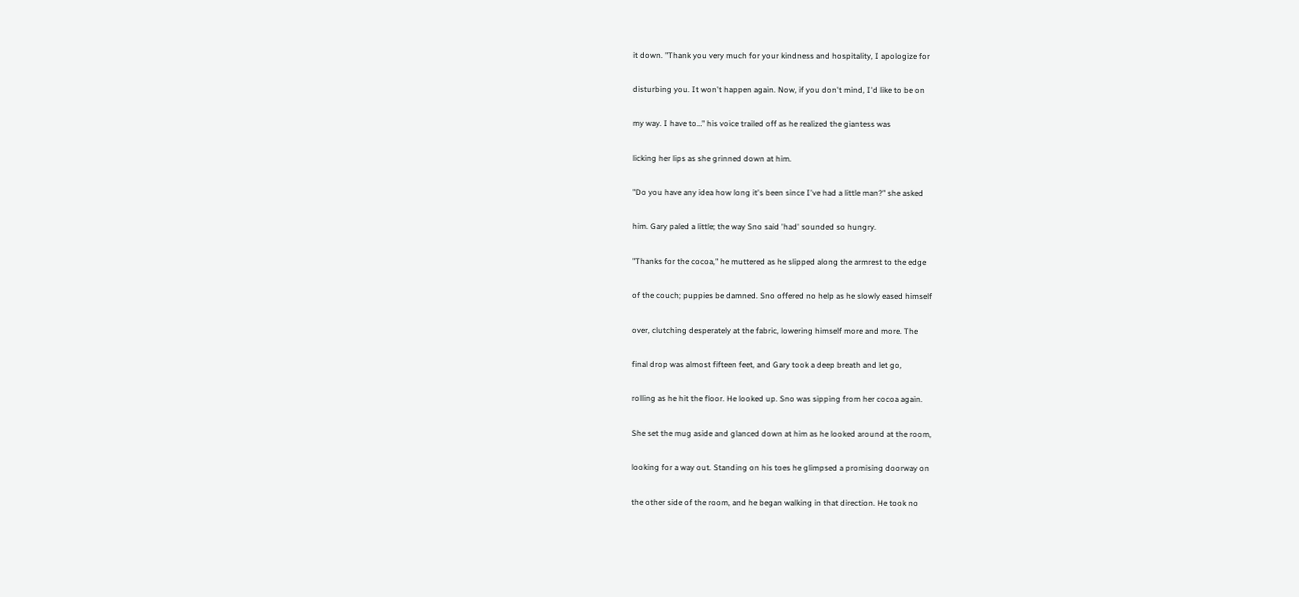it down. "Thank you very much for your kindness and hospitality, I apologize for

disturbing you. It won't happen again. Now, if you don't mind, I'd like to be on

my way. I have to…" his voice trailed off as he realized the giantess was

licking her lips as she grinned down at him.

"Do you have any idea how long it's been since I've had a little man?" she asked

him. Gary paled a little; the way Sno said 'had' sounded so hungry.

"Thanks for the cocoa," he muttered as he slipped along the armrest to the edge

of the couch; puppies be damned. Sno offered no help as he slowly eased himself

over, clutching desperately at the fabric, lowering himself more and more. The

final drop was almost fifteen feet, and Gary took a deep breath and let go,

rolling as he hit the floor. He looked up. Sno was sipping from her cocoa again.

She set the mug aside and glanced down at him as he looked around at the room,

looking for a way out. Standing on his toes he glimpsed a promising doorway on

the other side of the room, and he began walking in that direction. He took no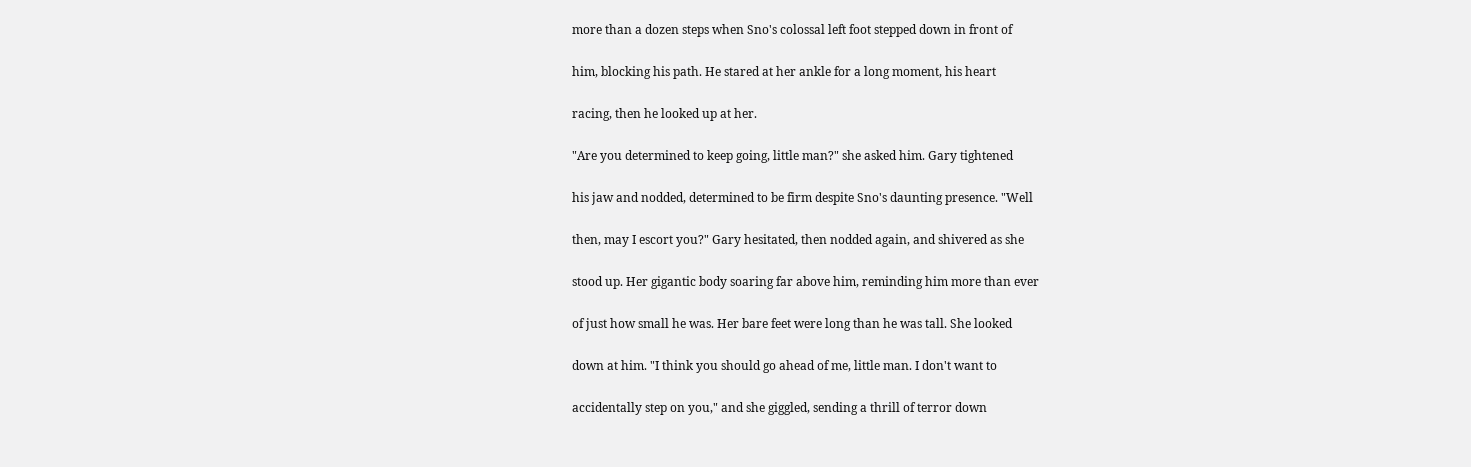more than a dozen steps when Sno's colossal left foot stepped down in front of

him, blocking his path. He stared at her ankle for a long moment, his heart

racing, then he looked up at her.

"Are you determined to keep going, little man?" she asked him. Gary tightened

his jaw and nodded, determined to be firm despite Sno's daunting presence. "Well

then, may I escort you?" Gary hesitated, then nodded again, and shivered as she

stood up. Her gigantic body soaring far above him, reminding him more than ever

of just how small he was. Her bare feet were long than he was tall. She looked

down at him. "I think you should go ahead of me, little man. I don't want to

accidentally step on you," and she giggled, sending a thrill of terror down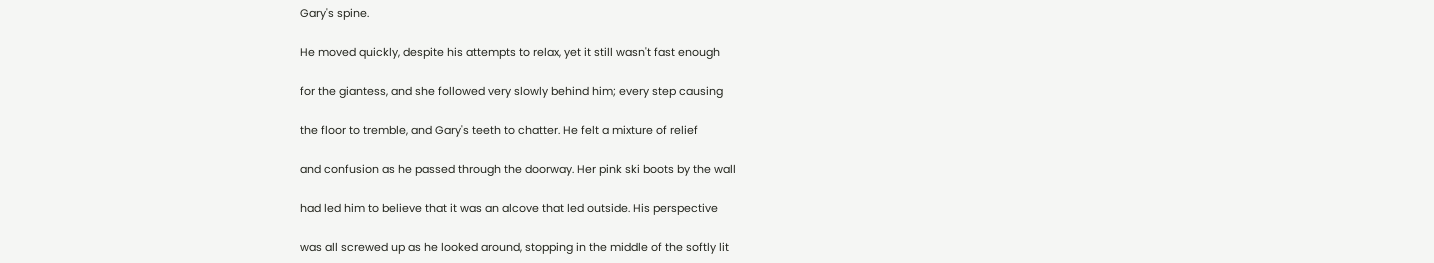Gary's spine.

He moved quickly, despite his attempts to relax, yet it still wasn't fast enough

for the giantess, and she followed very slowly behind him; every step causing

the floor to tremble, and Gary's teeth to chatter. He felt a mixture of relief

and confusion as he passed through the doorway. Her pink ski boots by the wall

had led him to believe that it was an alcove that led outside. His perspective

was all screwed up as he looked around, stopping in the middle of the softly lit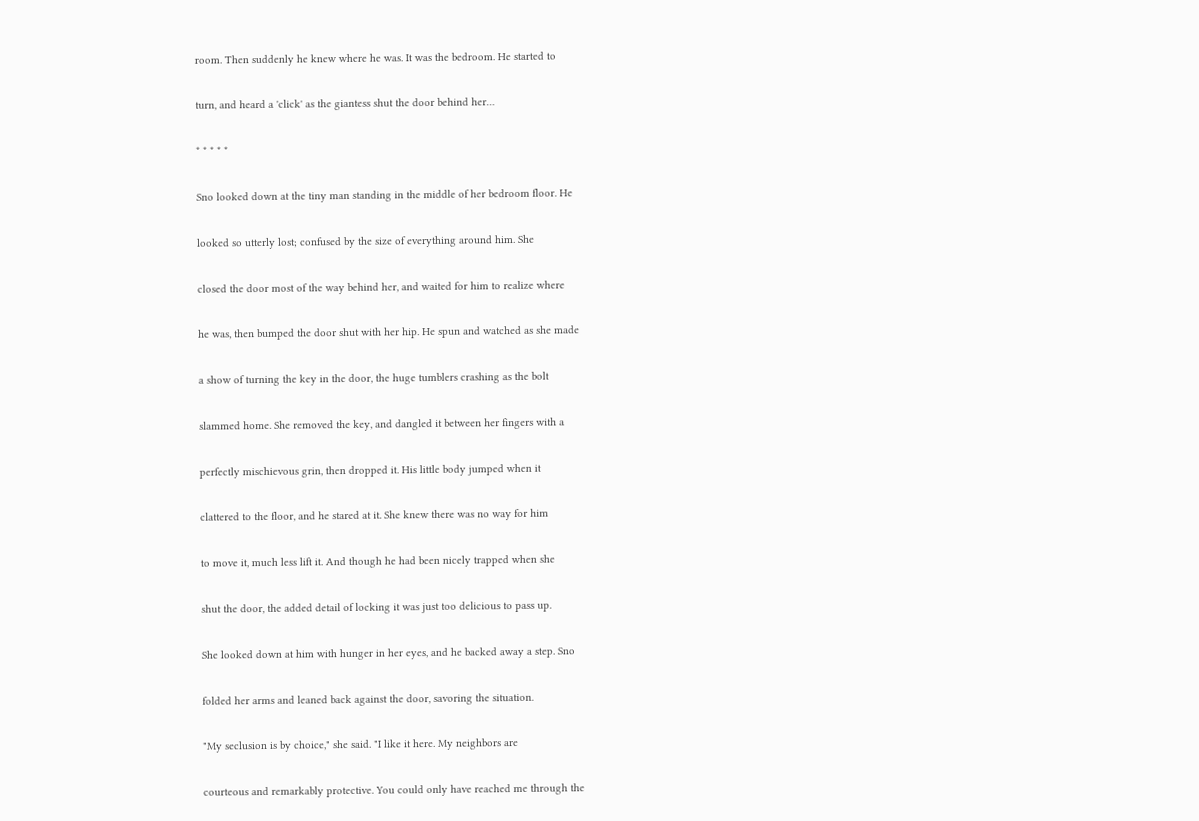room. Then suddenly he knew where he was. It was the bedroom. He started to

turn, and heard a 'click' as the giantess shut the door behind her…

* * * * *

Sno looked down at the tiny man standing in the middle of her bedroom floor. He

looked so utterly lost; confused by the size of everything around him. She

closed the door most of the way behind her, and waited for him to realize where

he was, then bumped the door shut with her hip. He spun and watched as she made

a show of turning the key in the door, the huge tumblers crashing as the bolt

slammed home. She removed the key, and dangled it between her fingers with a

perfectly mischievous grin, then dropped it. His little body jumped when it

clattered to the floor, and he stared at it. She knew there was no way for him

to move it, much less lift it. And though he had been nicely trapped when she

shut the door, the added detail of locking it was just too delicious to pass up.

She looked down at him with hunger in her eyes, and he backed away a step. Sno

folded her arms and leaned back against the door, savoring the situation.

"My seclusion is by choice," she said. "I like it here. My neighbors are

courteous and remarkably protective. You could only have reached me through the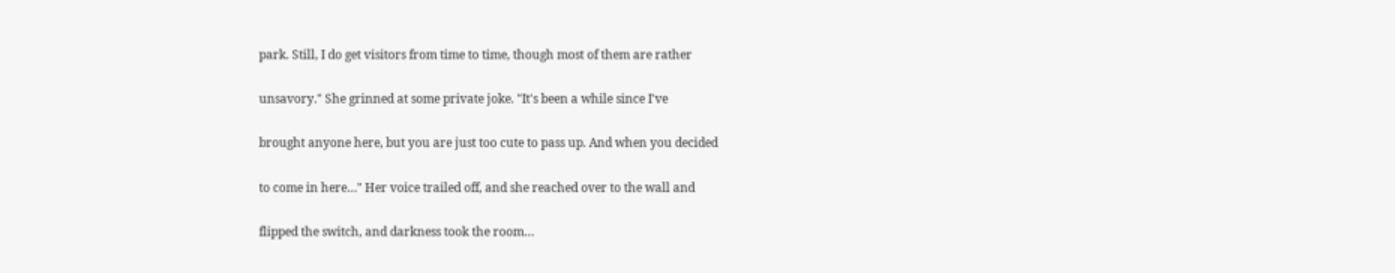park. Still, I do get visitors from time to time, though most of them are rather

unsavory." She grinned at some private joke. "It's been a while since I've

brought anyone here, but you are just too cute to pass up. And when you decided

to come in here…" Her voice trailed off, and she reached over to the wall and

flipped the switch, and darkness took the room…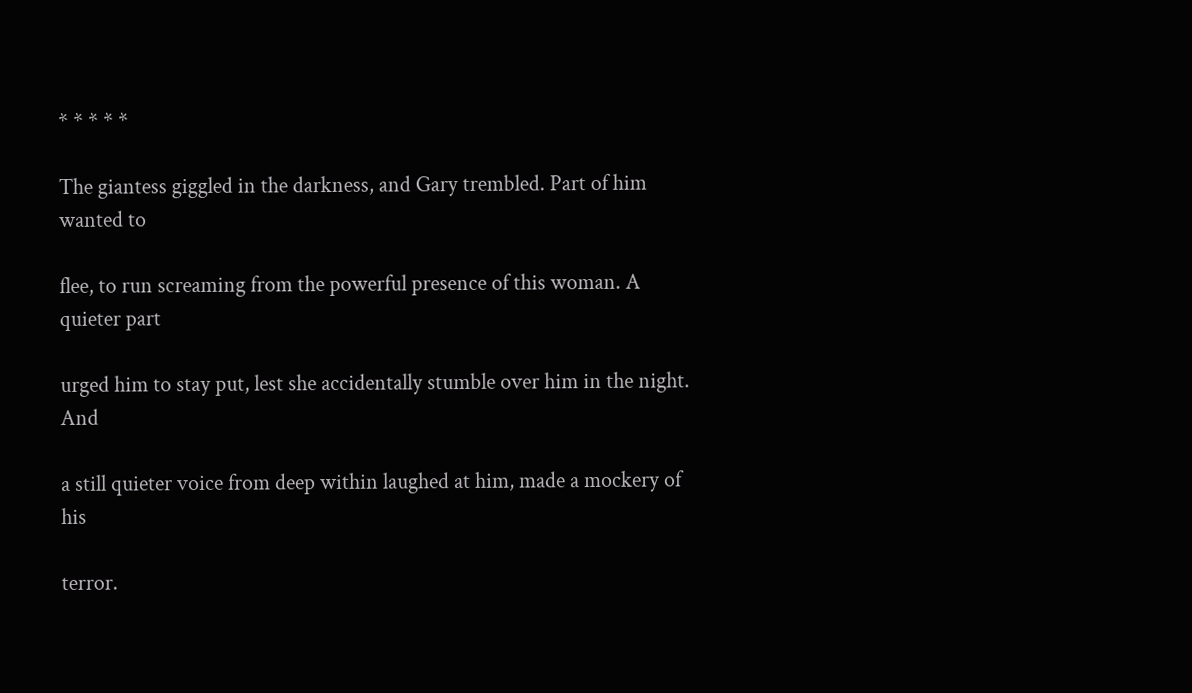* * * * *

The giantess giggled in the darkness, and Gary trembled. Part of him wanted to

flee, to run screaming from the powerful presence of this woman. A quieter part

urged him to stay put, lest she accidentally stumble over him in the night. And

a still quieter voice from deep within laughed at him, made a mockery of his

terror.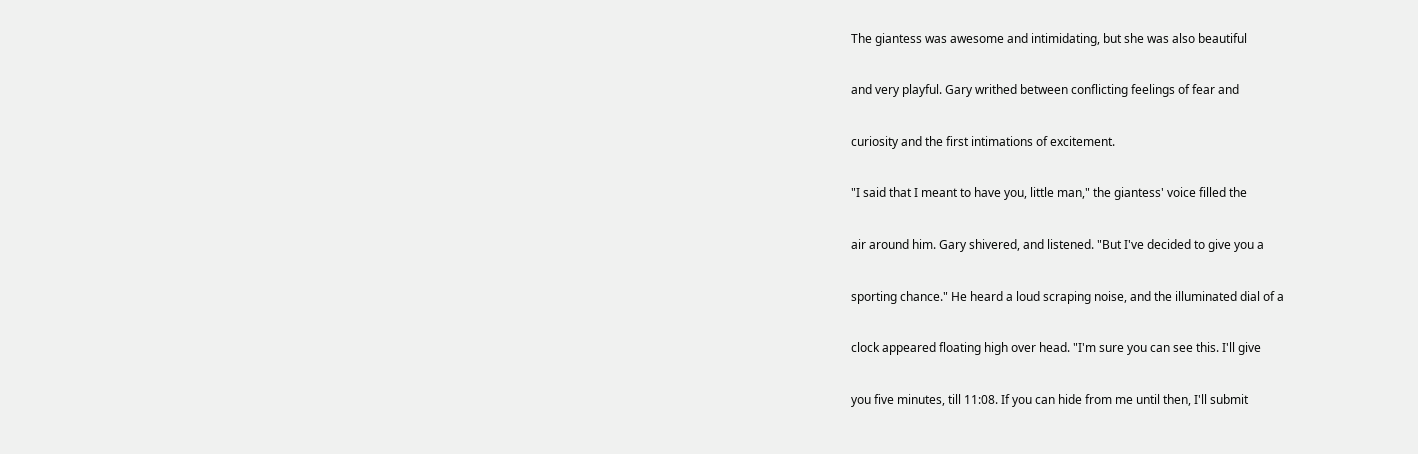The giantess was awesome and intimidating, but she was also beautiful

and very playful. Gary writhed between conflicting feelings of fear and

curiosity and the first intimations of excitement.

"I said that I meant to have you, little man," the giantess' voice filled the

air around him. Gary shivered, and listened. "But I've decided to give you a

sporting chance." He heard a loud scraping noise, and the illuminated dial of a

clock appeared floating high over head. "I'm sure you can see this. I'll give

you five minutes, till 11:08. If you can hide from me until then, I'll submit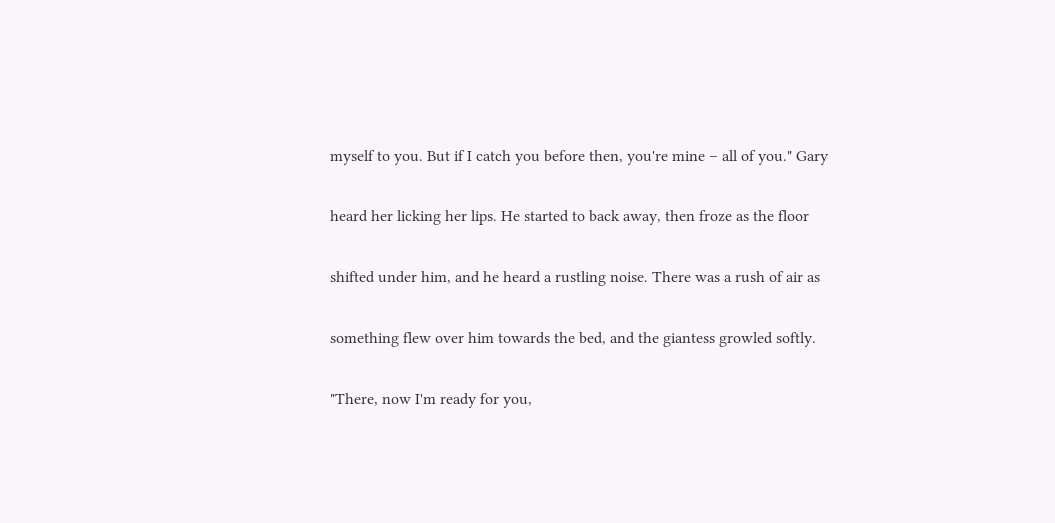myself to you. But if I catch you before then, you're mine – all of you." Gary

heard her licking her lips. He started to back away, then froze as the floor

shifted under him, and he heard a rustling noise. There was a rush of air as

something flew over him towards the bed, and the giantess growled softly.

"There, now I'm ready for you,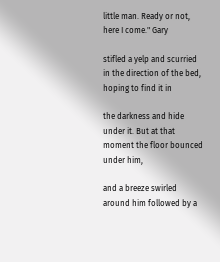little man. Ready or not, here I come." Gary

stifled a yelp and scurried in the direction of the bed, hoping to find it in

the darkness and hide under it. But at that moment the floor bounced under him,

and a breeze swirled around him followed by a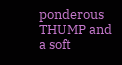ponderous THUMP and a soft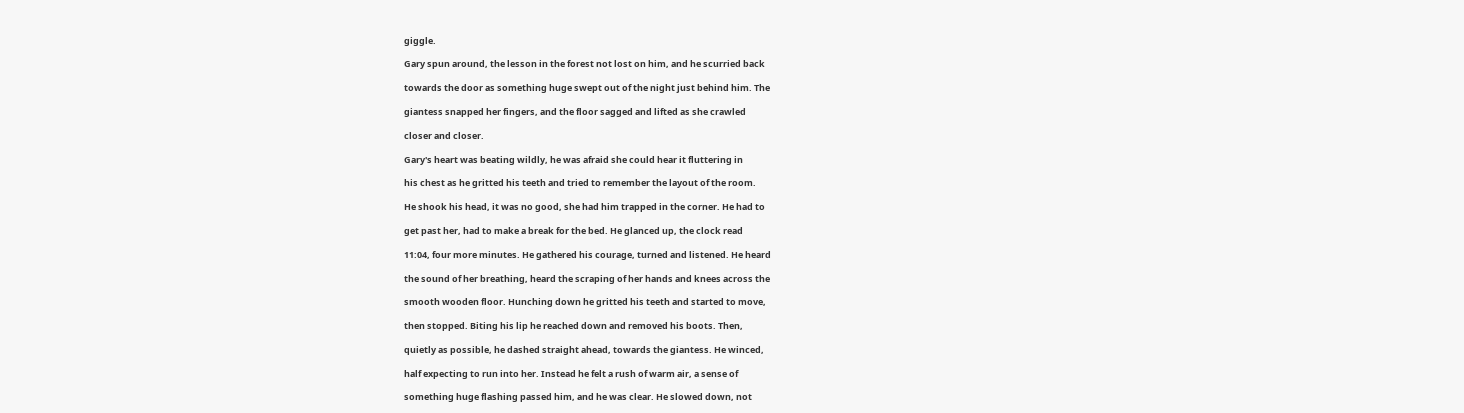giggle.

Gary spun around, the lesson in the forest not lost on him, and he scurried back

towards the door as something huge swept out of the night just behind him. The

giantess snapped her fingers, and the floor sagged and lifted as she crawled

closer and closer.

Gary's heart was beating wildly, he was afraid she could hear it fluttering in

his chest as he gritted his teeth and tried to remember the layout of the room.

He shook his head, it was no good, she had him trapped in the corner. He had to

get past her, had to make a break for the bed. He glanced up, the clock read

11:04, four more minutes. He gathered his courage, turned and listened. He heard

the sound of her breathing, heard the scraping of her hands and knees across the

smooth wooden floor. Hunching down he gritted his teeth and started to move,

then stopped. Biting his lip he reached down and removed his boots. Then,

quietly as possible, he dashed straight ahead, towards the giantess. He winced,

half expecting to run into her. Instead he felt a rush of warm air, a sense of

something huge flashing passed him, and he was clear. He slowed down, not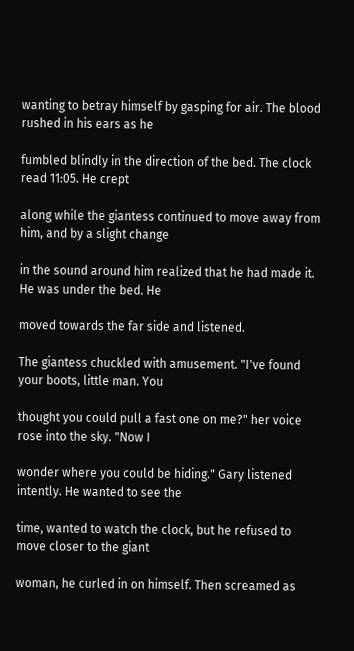wanting to betray himself by gasping for air. The blood rushed in his ears as he

fumbled blindly in the direction of the bed. The clock read 11:05. He crept

along while the giantess continued to move away from him, and by a slight change

in the sound around him realized that he had made it. He was under the bed. He

moved towards the far side and listened.

The giantess chuckled with amusement. "I've found your boots, little man. You

thought you could pull a fast one on me?" her voice rose into the sky. "Now I

wonder where you could be hiding." Gary listened intently. He wanted to see the

time, wanted to watch the clock, but he refused to move closer to the giant

woman, he curled in on himself. Then screamed as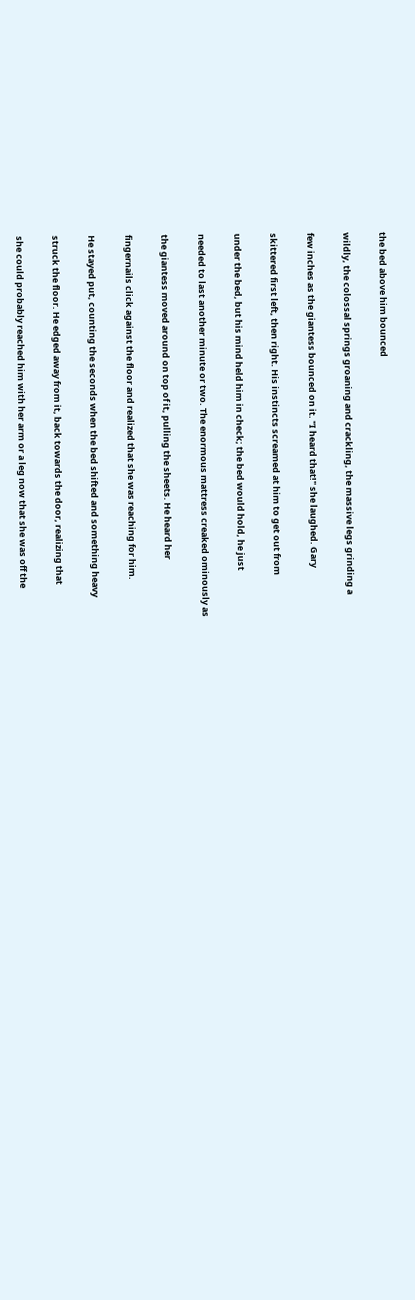the bed above him bounced

wildly, the colossal springs groaning and crackling, the massive legs grinding a

few inches as the giantess bounced on it. "I heard that!" she laughed. Gary

skittered first left, then right. His instincts screamed at him to get out from

under the bed, but his mind held him in check; the bed would hold, he just

needed to last another minute or two. The enormous mattress creaked ominously as

the giantess moved around on top of it, pulling the sheets. He heard her

fingernails click against the floor and realized that she was reaching for him.

He stayed put, counting the seconds when the bed shifted and something heavy

struck the floor. He edged away from it, back towards the door, realizing that

she could probably reached him with her arm or a leg now that she was off the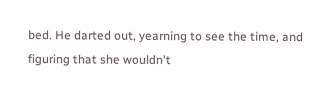bed. He darted out, yearning to see the time, and figuring that she wouldn't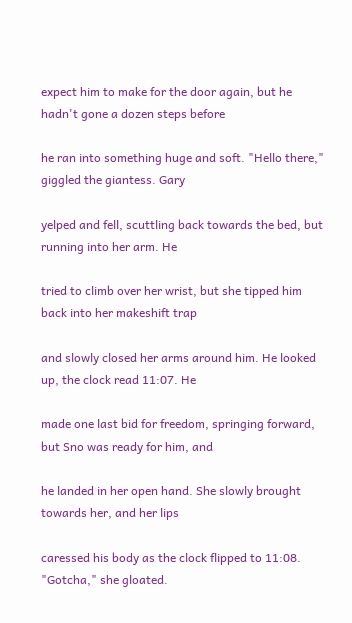expect him to make for the door again, but he hadn't gone a dozen steps before

he ran into something huge and soft. "Hello there," giggled the giantess. Gary

yelped and fell, scuttling back towards the bed, but running into her arm. He

tried to climb over her wrist, but she tipped him back into her makeshift trap

and slowly closed her arms around him. He looked up, the clock read 11:07. He

made one last bid for freedom, springing forward, but Sno was ready for him, and

he landed in her open hand. She slowly brought towards her, and her lips

caressed his body as the clock flipped to 11:08. "Gotcha," she gloated.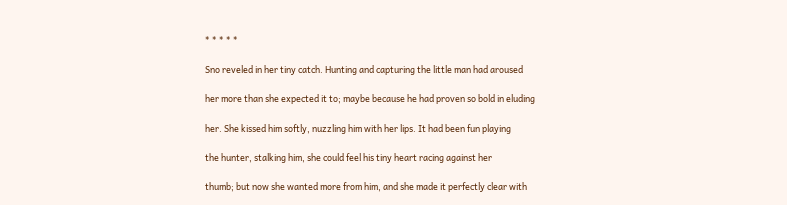* * * * *

Sno reveled in her tiny catch. Hunting and capturing the little man had aroused

her more than she expected it to; maybe because he had proven so bold in eluding

her. She kissed him softly, nuzzling him with her lips. It had been fun playing

the hunter, stalking him, she could feel his tiny heart racing against her

thumb; but now she wanted more from him, and she made it perfectly clear with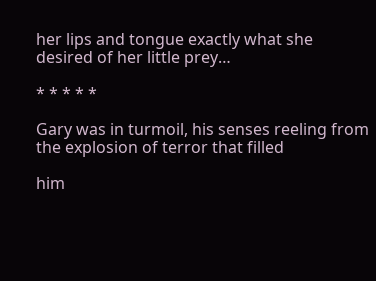her lips and tongue exactly what she desired of her little prey…

* * * * *

Gary was in turmoil, his senses reeling from the explosion of terror that filled

him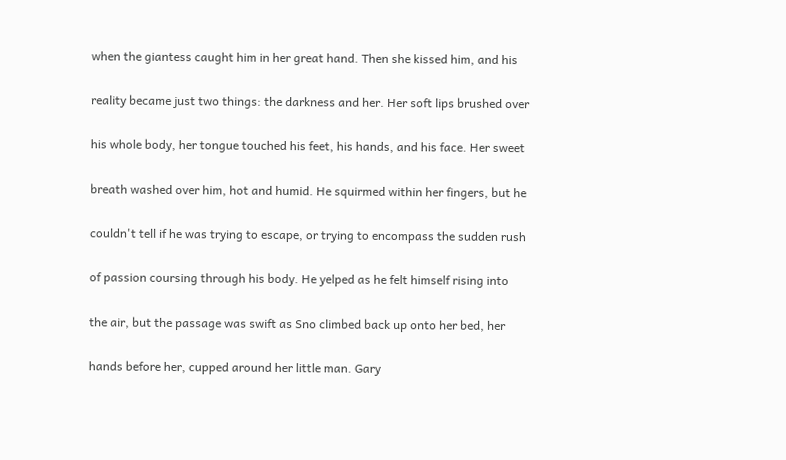when the giantess caught him in her great hand. Then she kissed him, and his

reality became just two things: the darkness and her. Her soft lips brushed over

his whole body, her tongue touched his feet, his hands, and his face. Her sweet

breath washed over him, hot and humid. He squirmed within her fingers, but he

couldn't tell if he was trying to escape, or trying to encompass the sudden rush

of passion coursing through his body. He yelped as he felt himself rising into

the air, but the passage was swift as Sno climbed back up onto her bed, her

hands before her, cupped around her little man. Gary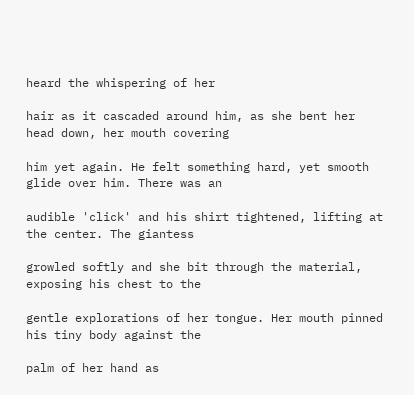heard the whispering of her

hair as it cascaded around him, as she bent her head down, her mouth covering

him yet again. He felt something hard, yet smooth glide over him. There was an

audible 'click' and his shirt tightened, lifting at the center. The giantess

growled softly and she bit through the material, exposing his chest to the

gentle explorations of her tongue. Her mouth pinned his tiny body against the

palm of her hand as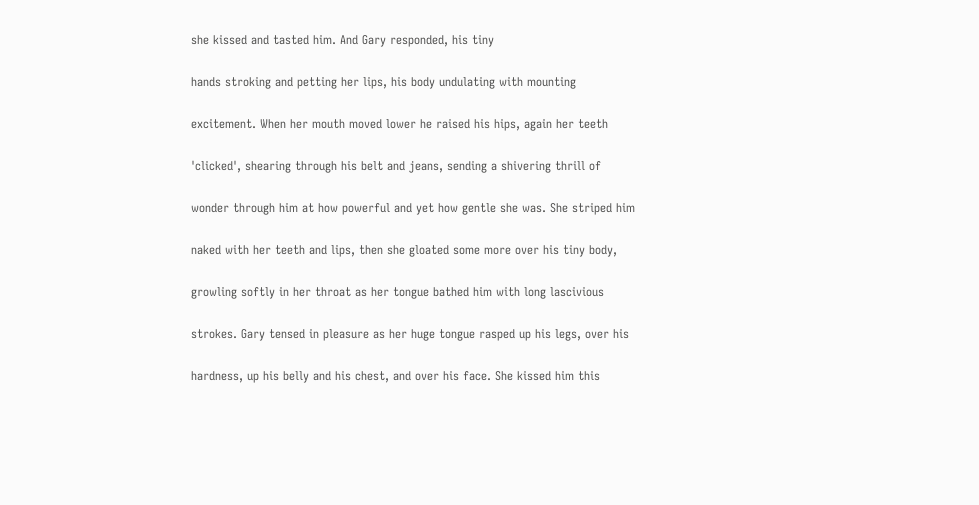she kissed and tasted him. And Gary responded, his tiny

hands stroking and petting her lips, his body undulating with mounting

excitement. When her mouth moved lower he raised his hips, again her teeth

'clicked', shearing through his belt and jeans, sending a shivering thrill of

wonder through him at how powerful and yet how gentle she was. She striped him

naked with her teeth and lips, then she gloated some more over his tiny body,

growling softly in her throat as her tongue bathed him with long lascivious

strokes. Gary tensed in pleasure as her huge tongue rasped up his legs, over his

hardness, up his belly and his chest, and over his face. She kissed him this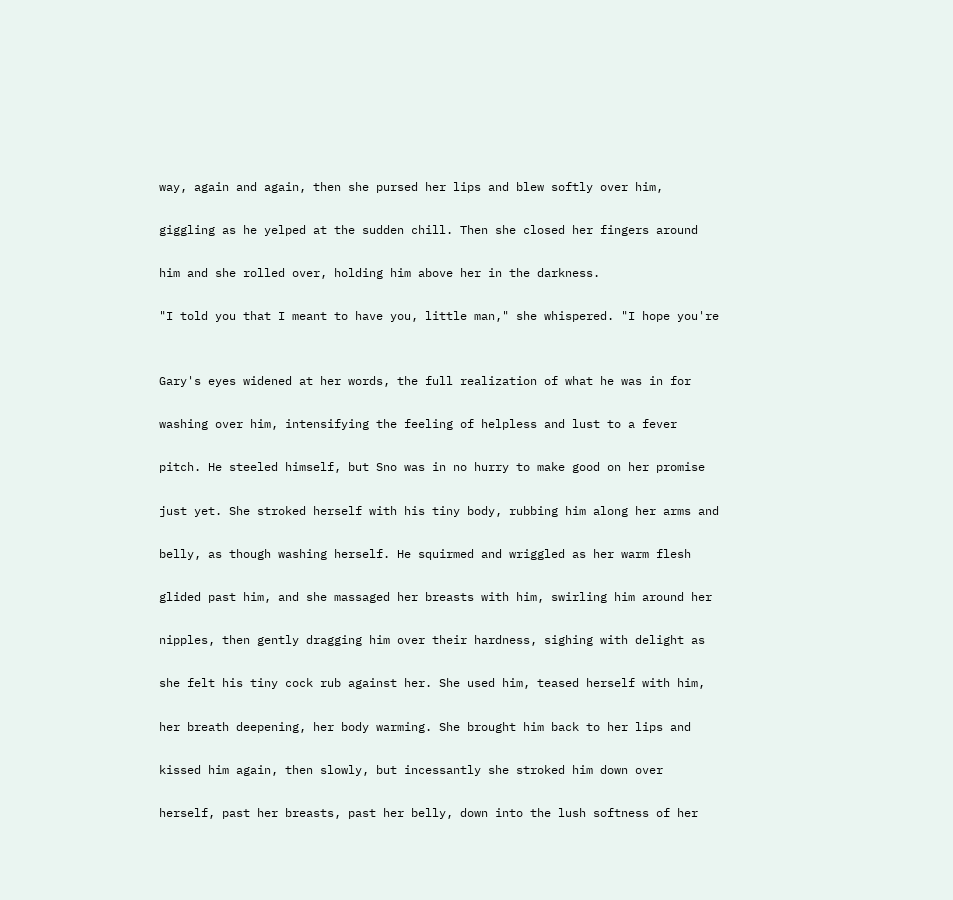way, again and again, then she pursed her lips and blew softly over him,

giggling as he yelped at the sudden chill. Then she closed her fingers around

him and she rolled over, holding him above her in the darkness.

"I told you that I meant to have you, little man," she whispered. "I hope you're


Gary's eyes widened at her words, the full realization of what he was in for

washing over him, intensifying the feeling of helpless and lust to a fever

pitch. He steeled himself, but Sno was in no hurry to make good on her promise

just yet. She stroked herself with his tiny body, rubbing him along her arms and

belly, as though washing herself. He squirmed and wriggled as her warm flesh

glided past him, and she massaged her breasts with him, swirling him around her

nipples, then gently dragging him over their hardness, sighing with delight as

she felt his tiny cock rub against her. She used him, teased herself with him,

her breath deepening, her body warming. She brought him back to her lips and

kissed him again, then slowly, but incessantly she stroked him down over

herself, past her breasts, past her belly, down into the lush softness of her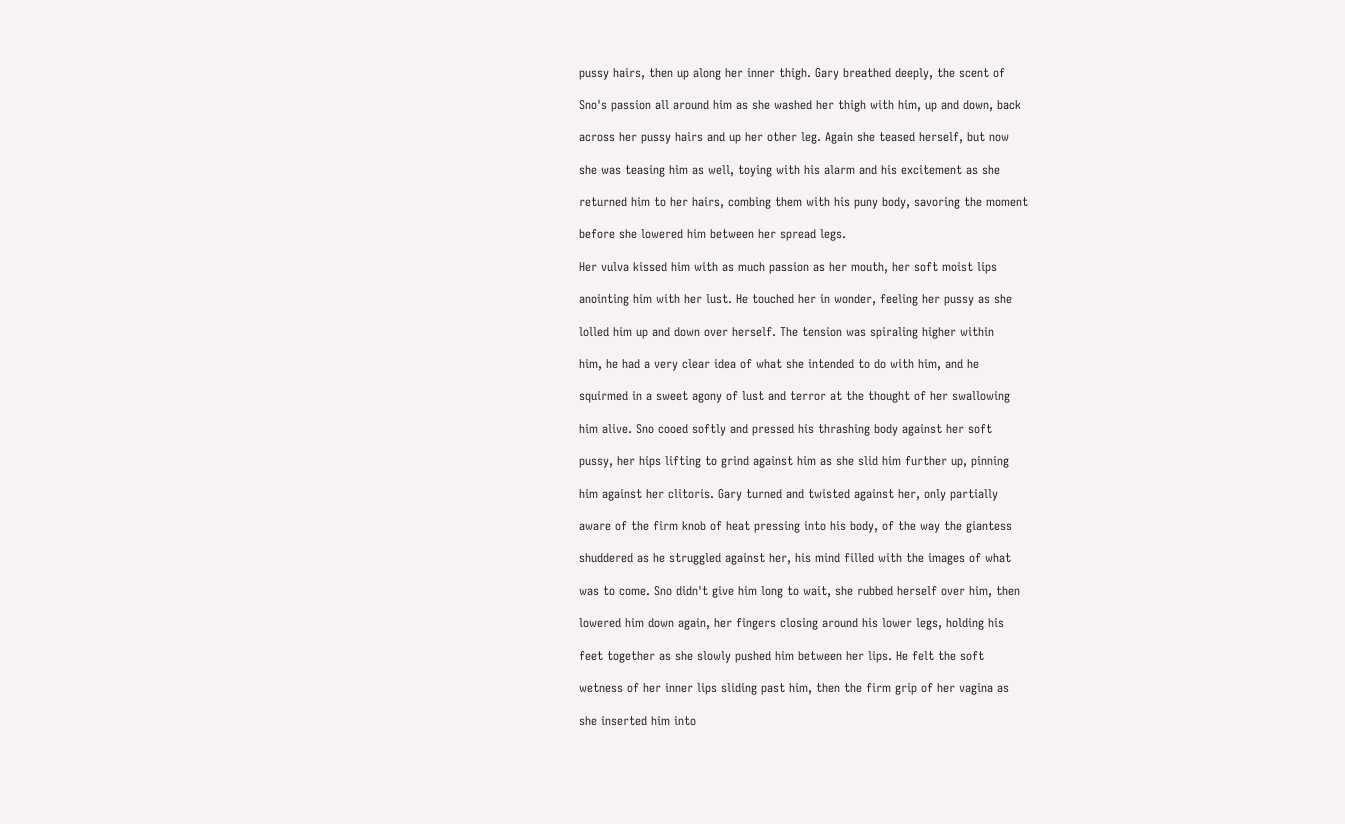pussy hairs, then up along her inner thigh. Gary breathed deeply, the scent of

Sno's passion all around him as she washed her thigh with him, up and down, back

across her pussy hairs and up her other leg. Again she teased herself, but now

she was teasing him as well, toying with his alarm and his excitement as she

returned him to her hairs, combing them with his puny body, savoring the moment

before she lowered him between her spread legs.

Her vulva kissed him with as much passion as her mouth, her soft moist lips

anointing him with her lust. He touched her in wonder, feeling her pussy as she

lolled him up and down over herself. The tension was spiraling higher within

him, he had a very clear idea of what she intended to do with him, and he

squirmed in a sweet agony of lust and terror at the thought of her swallowing

him alive. Sno cooed softly and pressed his thrashing body against her soft

pussy, her hips lifting to grind against him as she slid him further up, pinning

him against her clitoris. Gary turned and twisted against her, only partially

aware of the firm knob of heat pressing into his body, of the way the giantess

shuddered as he struggled against her, his mind filled with the images of what

was to come. Sno didn't give him long to wait, she rubbed herself over him, then

lowered him down again, her fingers closing around his lower legs, holding his

feet together as she slowly pushed him between her lips. He felt the soft

wetness of her inner lips sliding past him, then the firm grip of her vagina as

she inserted him into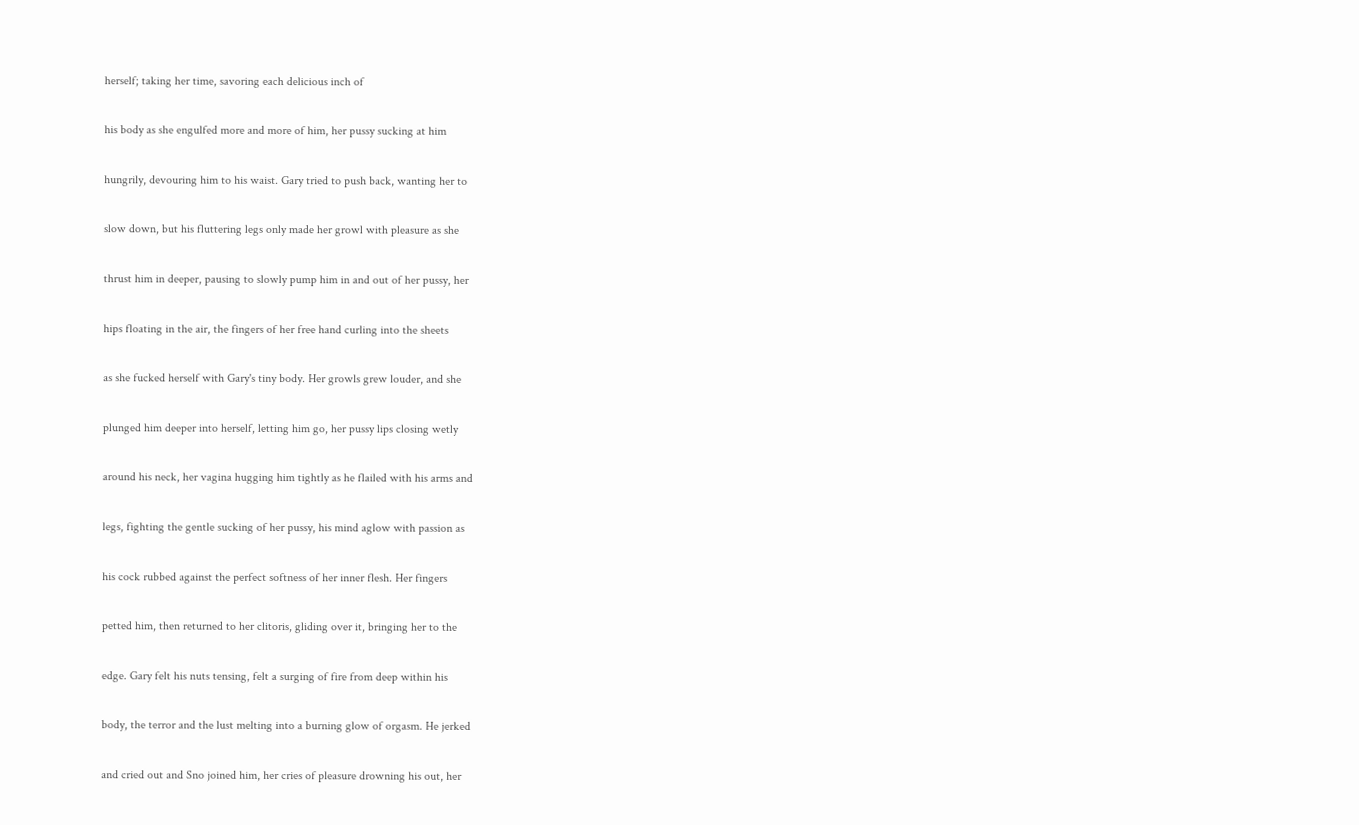herself; taking her time, savoring each delicious inch of

his body as she engulfed more and more of him, her pussy sucking at him

hungrily, devouring him to his waist. Gary tried to push back, wanting her to

slow down, but his fluttering legs only made her growl with pleasure as she

thrust him in deeper, pausing to slowly pump him in and out of her pussy, her

hips floating in the air, the fingers of her free hand curling into the sheets

as she fucked herself with Gary's tiny body. Her growls grew louder, and she

plunged him deeper into herself, letting him go, her pussy lips closing wetly

around his neck, her vagina hugging him tightly as he flailed with his arms and

legs, fighting the gentle sucking of her pussy, his mind aglow with passion as

his cock rubbed against the perfect softness of her inner flesh. Her fingers

petted him, then returned to her clitoris, gliding over it, bringing her to the

edge. Gary felt his nuts tensing, felt a surging of fire from deep within his

body, the terror and the lust melting into a burning glow of orgasm. He jerked

and cried out and Sno joined him, her cries of pleasure drowning his out, her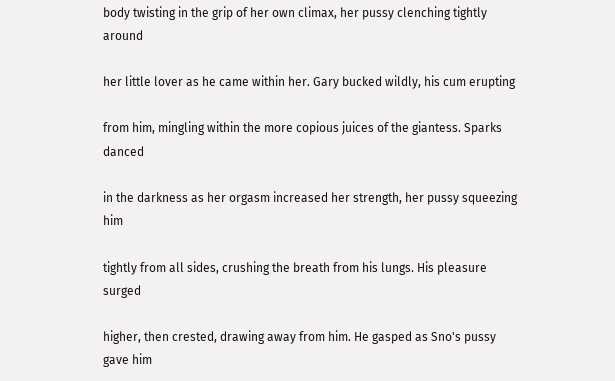body twisting in the grip of her own climax, her pussy clenching tightly around

her little lover as he came within her. Gary bucked wildly, his cum erupting

from him, mingling within the more copious juices of the giantess. Sparks danced

in the darkness as her orgasm increased her strength, her pussy squeezing him

tightly from all sides, crushing the breath from his lungs. His pleasure surged

higher, then crested, drawing away from him. He gasped as Sno's pussy gave him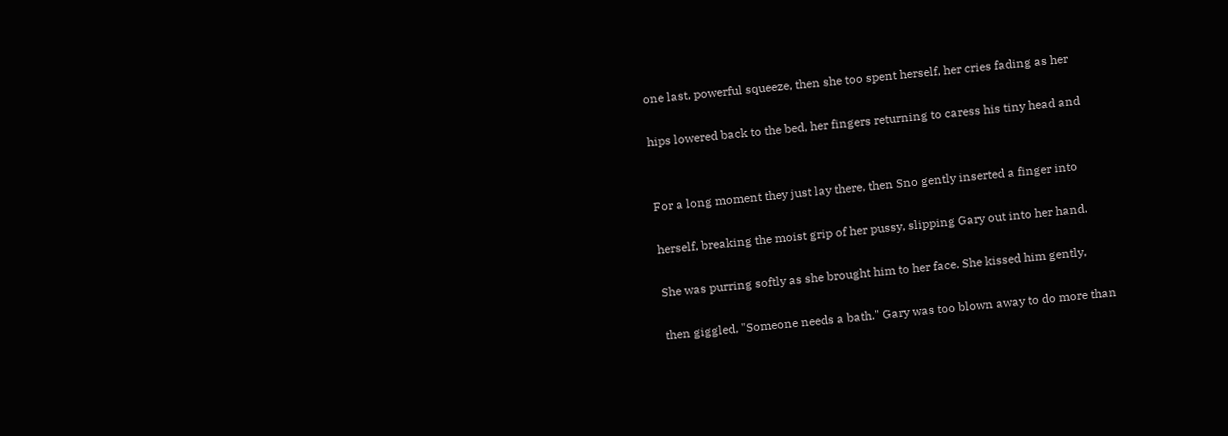one last, powerful squeeze, then she too spent herself, her cries fading as her

hips lowered back to the bed, her fingers returning to caress his tiny head and


For a long moment they just lay there, then Sno gently inserted a finger into

herself, breaking the moist grip of her pussy, slipping Gary out into her hand.

She was purring softly as she brought him to her face. She kissed him gently,

then giggled, "Someone needs a bath." Gary was too blown away to do more than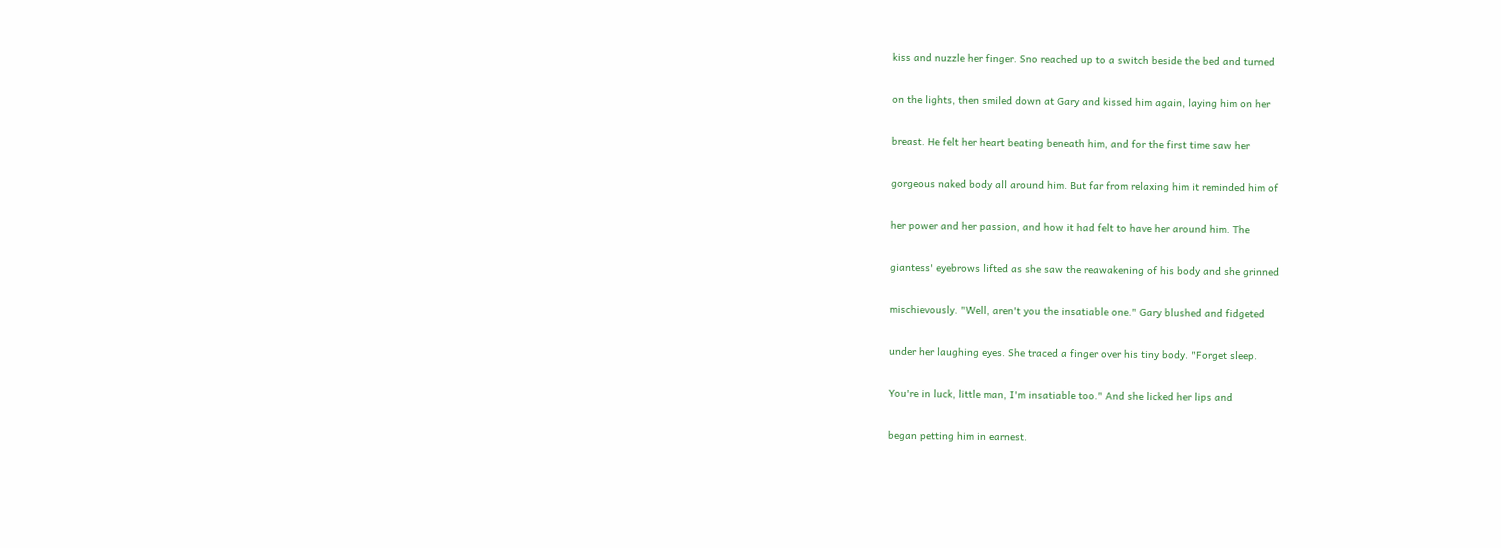kiss and nuzzle her finger. Sno reached up to a switch beside the bed and turned

on the lights, then smiled down at Gary and kissed him again, laying him on her

breast. He felt her heart beating beneath him, and for the first time saw her

gorgeous naked body all around him. But far from relaxing him it reminded him of

her power and her passion, and how it had felt to have her around him. The

giantess' eyebrows lifted as she saw the reawakening of his body and she grinned

mischievously. "Well, aren't you the insatiable one." Gary blushed and fidgeted

under her laughing eyes. She traced a finger over his tiny body. "Forget sleep.

You're in luck, little man, I'm insatiable too." And she licked her lips and

began petting him in earnest.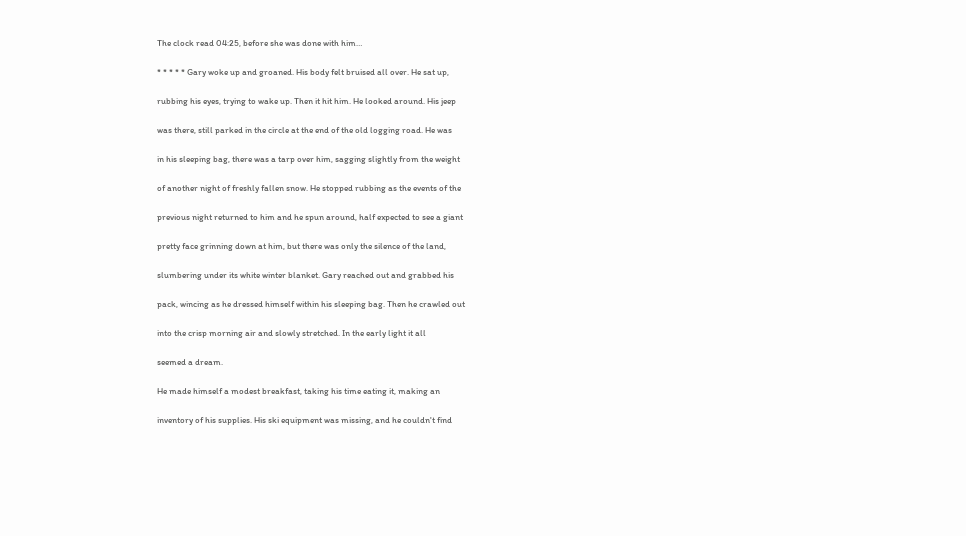The clock read 04:25, before she was done with him…

* * * * * Gary woke up and groaned. His body felt bruised all over. He sat up,

rubbing his eyes, trying to wake up. Then it hit him. He looked around. His jeep

was there, still parked in the circle at the end of the old logging road. He was

in his sleeping bag, there was a tarp over him, sagging slightly from the weight

of another night of freshly fallen snow. He stopped rubbing as the events of the

previous night returned to him and he spun around, half expected to see a giant

pretty face grinning down at him, but there was only the silence of the land,

slumbering under its white winter blanket. Gary reached out and grabbed his

pack, wincing as he dressed himself within his sleeping bag. Then he crawled out

into the crisp morning air and slowly stretched. In the early light it all

seemed a dream.

He made himself a modest breakfast, taking his time eating it, making an

inventory of his supplies. His ski equipment was missing, and he couldn't find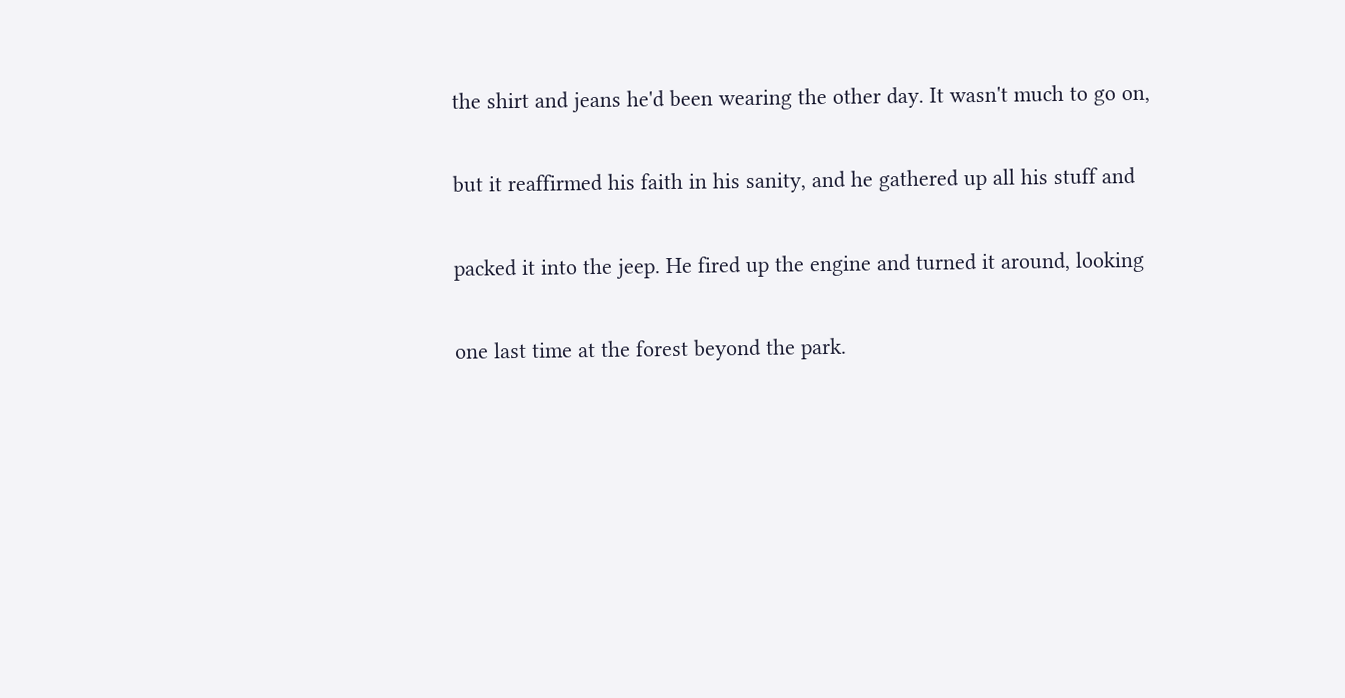the shirt and jeans he'd been wearing the other day. It wasn't much to go on,

but it reaffirmed his faith in his sanity, and he gathered up all his stuff and

packed it into the jeep. He fired up the engine and turned it around, looking

one last time at the forest beyond the park.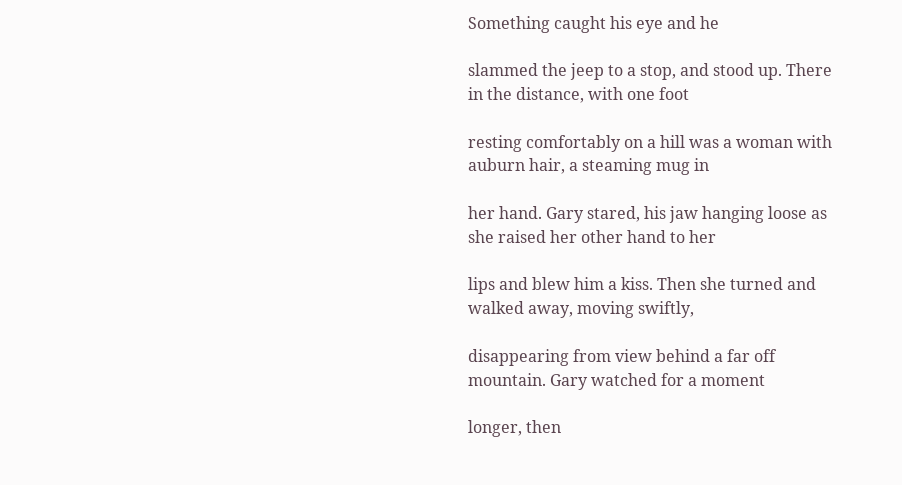Something caught his eye and he

slammed the jeep to a stop, and stood up. There in the distance, with one foot

resting comfortably on a hill was a woman with auburn hair, a steaming mug in

her hand. Gary stared, his jaw hanging loose as she raised her other hand to her

lips and blew him a kiss. Then she turned and walked away, moving swiftly,

disappearing from view behind a far off mountain. Gary watched for a moment

longer, then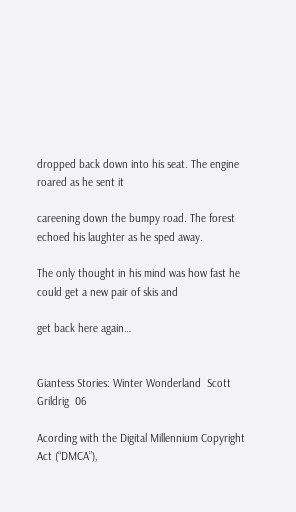dropped back down into his seat. The engine roared as he sent it

careening down the bumpy road. The forest echoed his laughter as he sped away.

The only thought in his mind was how fast he could get a new pair of skis and

get back here again…


Giantess Stories: Winter Wonderland  Scott Grildrig  06

Acording with the Digital Millennium Copyright Act (“DMCA”),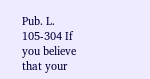Pub. L. 105-304 If you believe that your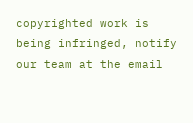copyrighted work is being infringed, notify our team at the email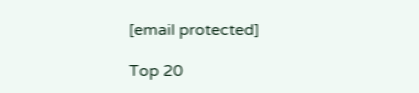[email protected]

Top 20